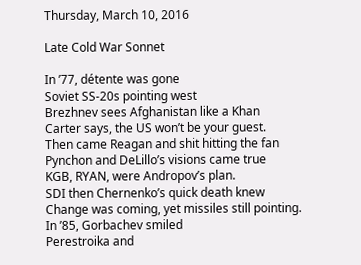Thursday, March 10, 2016

Late Cold War Sonnet

In ’77, détente was gone
Soviet SS-20s pointing west
Brezhnev sees Afghanistan like a Khan
Carter says, the US won’t be your guest.
Then came Reagan and shit hitting the fan
Pynchon and DeLillo’s visions came true
KGB, RYAN, were Andropov’s plan.
SDI then Chernenko’s quick death knew
Change was coming, yet missiles still pointing.
In ’85, Gorbachev smiled
Perestroika and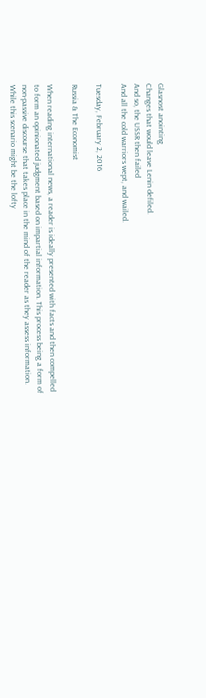Glasnost anointing
Changes that would leave Lenin defiled.
And so, the USSR then failed
And all the cold warriors wept, and wailed.

Tuesday, February 2, 2016

Russia & The Economist

When reading international news, a reader is ideally presented with facts and then compelled to form an opinionated judgment based on impartial information. This process being a form of non-passive discourse that takes place in the mind of the reader as they assess information. While this scenario might be the lofty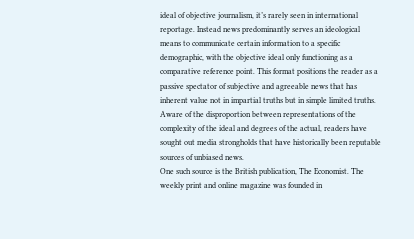ideal of objective journalism, it’s rarely seen in international reportage. Instead news predominantly serves an ideological means to communicate certain information to a specific demographic, with the objective ideal only functioning as a comparative reference point. This format positions the reader as a passive spectator of subjective and agreeable news that has inherent value not in impartial truths but in simple limited truths. Aware of the disproportion between representations of the complexity of the ideal and degrees of the actual, readers have sought out media strongholds that have historically been reputable sources of unbiased news.
One such source is the British publication, The Economist. The weekly print and online magazine was founded in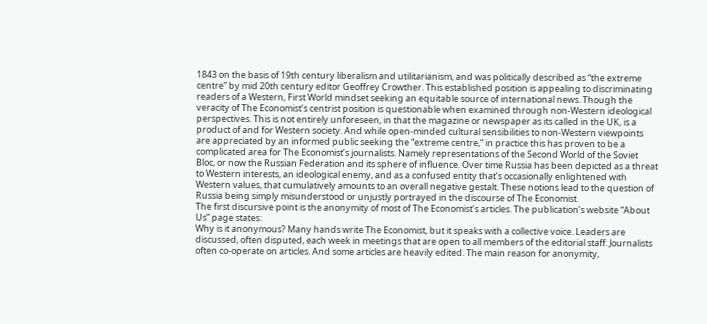1843 on the basis of 19th century liberalism and utilitarianism, and was politically described as “the extreme centre” by mid 20th century editor Geoffrey Crowther. This established position is appealing to discriminating readers of a Western, First World mindset seeking an equitable source of international news. Though the veracity of The Economist’s centrist position is questionable when examined through non-Western ideological perspectives. This is not entirely unforeseen, in that the magazine or newspaper as its called in the UK, is a product of and for Western society. And while open-minded cultural sensibilities to non-Western viewpoints are appreciated by an informed public seeking the “extreme centre,” in practice this has proven to be a complicated area for The Economist’s journalists. Namely representations of the Second World of the Soviet Bloc, or now the Russian Federation and its sphere of influence. Over time Russia has been depicted as a threat to Western interests, an ideological enemy, and as a confused entity that’s occasionally enlightened with Western values, that cumulatively amounts to an overall negative gestalt. These notions lead to the question of Russia being simply misunderstood or unjustly portrayed in the discourse of The Economist.
The first discursive point is the anonymity of most of The Economist’s articles. The publication’s website “About Us” page states:
Why is it anonymous? Many hands write The Economist, but it speaks with a collective voice. Leaders are discussed, often disputed, each week in meetings that are open to all members of the editorial staff. Journalists often co-operate on articles. And some articles are heavily edited. The main reason for anonymity,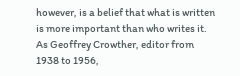however, is a belief that what is written is more important than who writes it. As Geoffrey Crowther, editor from 1938 to 1956,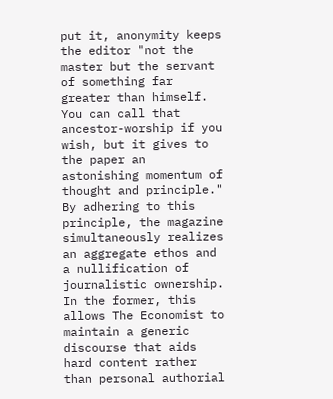put it, anonymity keeps the editor "not the master but the servant of something far greater than himself. You can call that ancestor-worship if you wish, but it gives to the paper an astonishing momentum of thought and principle."
By adhering to this principle, the magazine simultaneously realizes an aggregate ethos and a nullification of journalistic ownership. In the former, this allows The Economist to maintain a generic discourse that aids hard content rather than personal authorial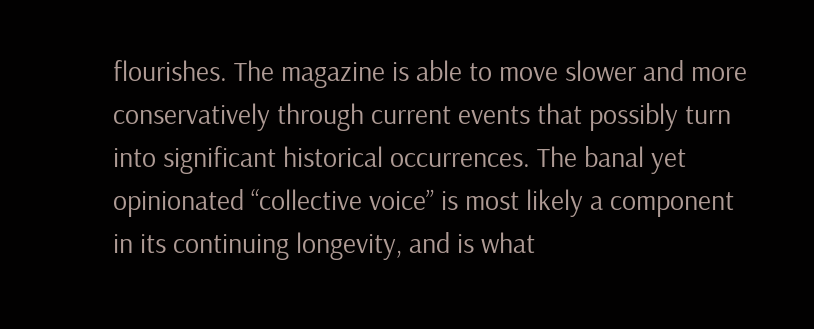flourishes. The magazine is able to move slower and more conservatively through current events that possibly turn into significant historical occurrences. The banal yet opinionated “collective voice” is most likely a component in its continuing longevity, and is what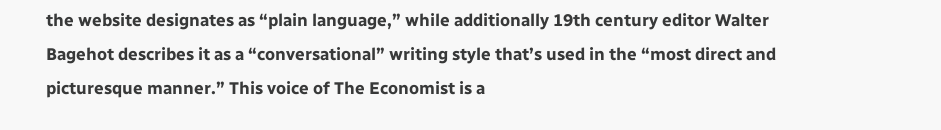the website designates as “plain language,” while additionally 19th century editor Walter Bagehot describes it as a “conversational” writing style that’s used in the “most direct and picturesque manner.” This voice of The Economist is a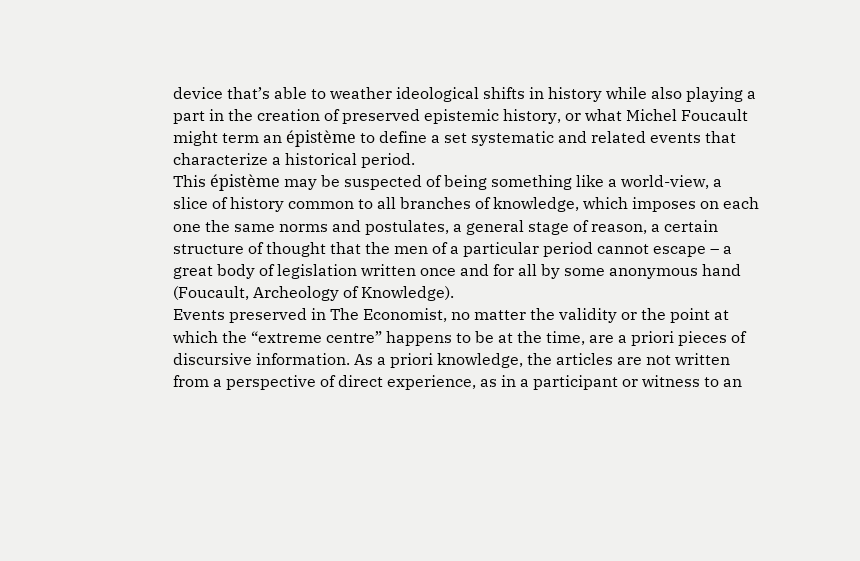device that’s able to weather ideological shifts in history while also playing a part in the creation of preserved epistemic history, or what Michel Foucault might term an épistème to define a set systematic and related events that characterize a historical period.
This épistème may be suspected of being something like a world-view, a slice of history common to all branches of knowledge, which imposes on each one the same norms and postulates, a general stage of reason, a certain structure of thought that the men of a particular period cannot escape – a great body of legislation written once and for all by some anonymous hand (Foucault, Archeology of Knowledge).
Events preserved in The Economist, no matter the validity or the point at which the “extreme centre” happens to be at the time, are a priori pieces of discursive information. As a priori knowledge, the articles are not written from a perspective of direct experience, as in a participant or witness to an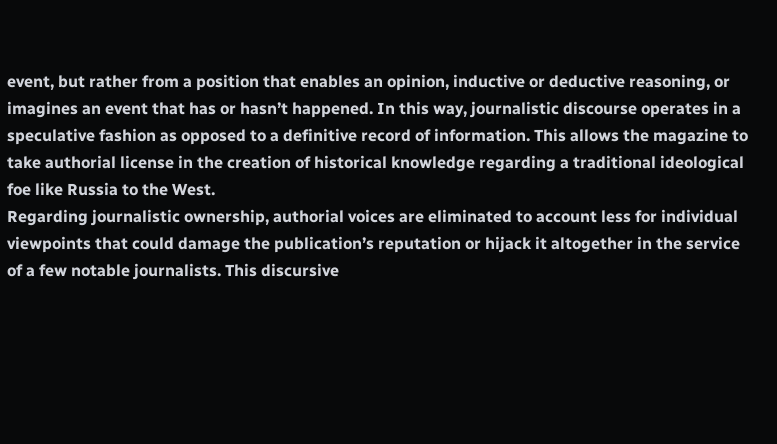event, but rather from a position that enables an opinion, inductive or deductive reasoning, or imagines an event that has or hasn’t happened. In this way, journalistic discourse operates in a speculative fashion as opposed to a definitive record of information. This allows the magazine to take authorial license in the creation of historical knowledge regarding a traditional ideological foe like Russia to the West.
Regarding journalistic ownership, authorial voices are eliminated to account less for individual viewpoints that could damage the publication’s reputation or hijack it altogether in the service of a few notable journalists. This discursive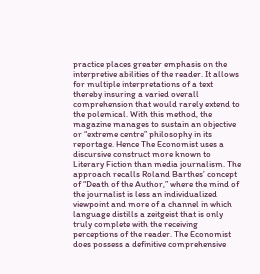practice places greater emphasis on the interpretive abilities of the reader. It allows for multiple interpretations of a text thereby insuring a varied overall comprehension that would rarely extend to the polemical. With this method, the magazine manages to sustain an objective or “extreme centre” philosophy in its reportage. Hence The Economist uses a discursive construct more known to Literary Fiction than media journalism. The approach recalls Roland Barthes’ concept of “Death of the Author,” where the mind of the journalist is less an individualized viewpoint and more of a channel in which language distills a zeitgeist that is only truly complete with the receiving perceptions of the reader. The Economist does possess a definitive comprehensive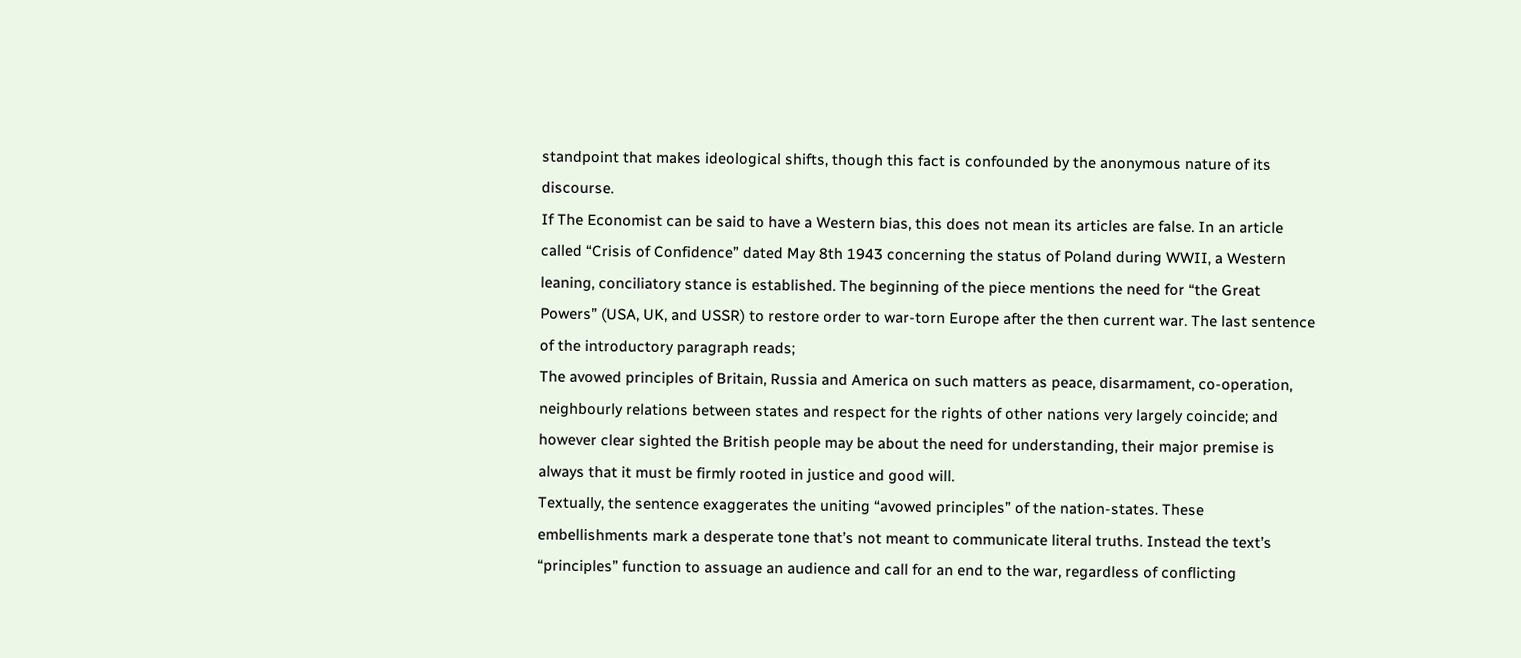standpoint that makes ideological shifts, though this fact is confounded by the anonymous nature of its discourse.
If The Economist can be said to have a Western bias, this does not mean its articles are false. In an article called “Crisis of Confidence” dated May 8th 1943 concerning the status of Poland during WWII, a Western leaning, conciliatory stance is established. The beginning of the piece mentions the need for “the Great Powers” (USA, UK, and USSR) to restore order to war-torn Europe after the then current war. The last sentence of the introductory paragraph reads;
The avowed principles of Britain, Russia and America on such matters as peace, disarmament, co-operation, neighbourly relations between states and respect for the rights of other nations very largely coincide; and however clear sighted the British people may be about the need for understanding, their major premise is always that it must be firmly rooted in justice and good will.
Textually, the sentence exaggerates the uniting “avowed principles” of the nation-states. These embellishments mark a desperate tone that’s not meant to communicate literal truths. Instead the text’s “principles” function to assuage an audience and call for an end to the war, regardless of conflicting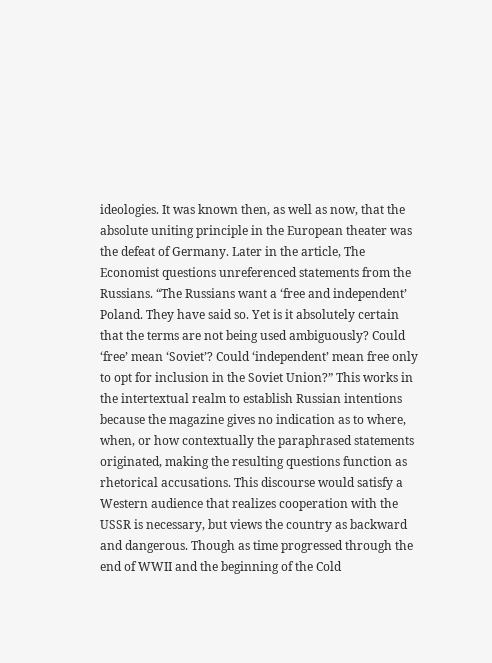ideologies. It was known then, as well as now, that the absolute uniting principle in the European theater was the defeat of Germany. Later in the article, The Economist questions unreferenced statements from the Russians. “The Russians want a ‘free and independent’ Poland. They have said so. Yet is it absolutely certain that the terms are not being used ambiguously? Could ‘free’ mean ‘Soviet’? Could ‘independent’ mean free only to opt for inclusion in the Soviet Union?” This works in the intertextual realm to establish Russian intentions because the magazine gives no indication as to where, when, or how contextually the paraphrased statements originated, making the resulting questions function as rhetorical accusations. This discourse would satisfy a Western audience that realizes cooperation with the USSR is necessary, but views the country as backward and dangerous. Though as time progressed through the end of WWII and the beginning of the Cold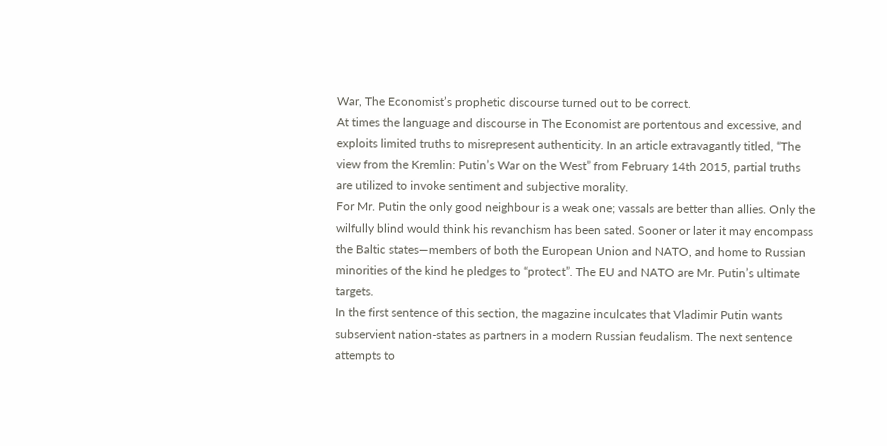War, The Economist’s prophetic discourse turned out to be correct.
At times the language and discourse in The Economist are portentous and excessive, and exploits limited truths to misrepresent authenticity. In an article extravagantly titled, “The view from the Kremlin: Putin’s War on the West” from February 14th 2015, partial truths are utilized to invoke sentiment and subjective morality.
For Mr. Putin the only good neighbour is a weak one; vassals are better than allies. Only the wilfully blind would think his revanchism has been sated. Sooner or later it may encompass the Baltic states—members of both the European Union and NATO, and home to Russian minorities of the kind he pledges to “protect”. The EU and NATO are Mr. Putin’s ultimate targets.
In the first sentence of this section, the magazine inculcates that Vladimir Putin wants subservient nation-states as partners in a modern Russian feudalism. The next sentence attempts to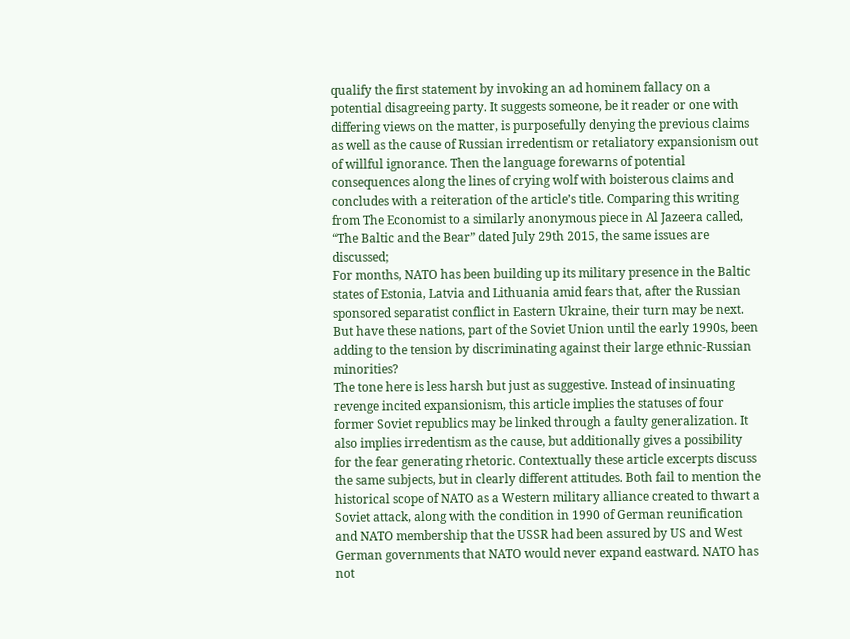qualify the first statement by invoking an ad hominem fallacy on a potential disagreeing party. It suggests someone, be it reader or one with differing views on the matter, is purposefully denying the previous claims as well as the cause of Russian irredentism or retaliatory expansionism out of willful ignorance. Then the language forewarns of potential consequences along the lines of crying wolf with boisterous claims and concludes with a reiteration of the article’s title. Comparing this writing from The Economist to a similarly anonymous piece in Al Jazeera called, “The Baltic and the Bear” dated July 29th 2015, the same issues are discussed;
For months, NATO has been building up its military presence in the Baltic states of Estonia, Latvia and Lithuania amid fears that, after the Russian sponsored separatist conflict in Eastern Ukraine, their turn may be next.
But have these nations, part of the Soviet Union until the early 1990s, been adding to the tension by discriminating against their large ethnic-Russian minorities?
The tone here is less harsh but just as suggestive. Instead of insinuating revenge incited expansionism, this article implies the statuses of four former Soviet republics may be linked through a faulty generalization. It also implies irredentism as the cause, but additionally gives a possibility for the fear generating rhetoric. Contextually these article excerpts discuss the same subjects, but in clearly different attitudes. Both fail to mention the historical scope of NATO as a Western military alliance created to thwart a Soviet attack, along with the condition in 1990 of German reunification and NATO membership that the USSR had been assured by US and West German governments that NATO would never expand eastward. NATO has not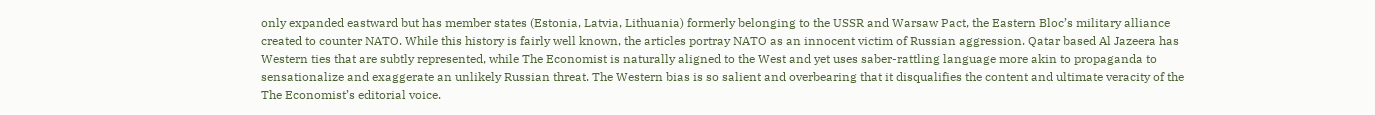only expanded eastward but has member states (Estonia, Latvia, Lithuania) formerly belonging to the USSR and Warsaw Pact, the Eastern Bloc’s military alliance created to counter NATO. While this history is fairly well known, the articles portray NATO as an innocent victim of Russian aggression. Qatar based Al Jazeera has Western ties that are subtly represented, while The Economist is naturally aligned to the West and yet uses saber-rattling language more akin to propaganda to sensationalize and exaggerate an unlikely Russian threat. The Western bias is so salient and overbearing that it disqualifies the content and ultimate veracity of the The Economist’s editorial voice.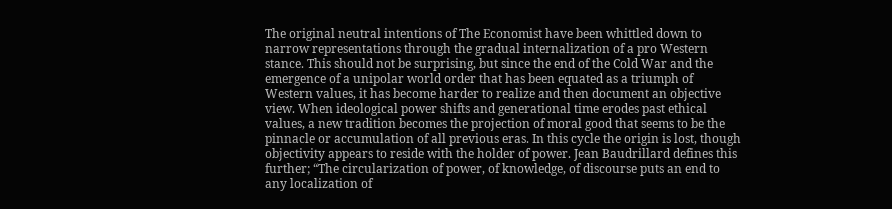The original neutral intentions of The Economist have been whittled down to narrow representations through the gradual internalization of a pro Western stance. This should not be surprising, but since the end of the Cold War and the emergence of a unipolar world order that has been equated as a triumph of Western values, it has become harder to realize and then document an objective view. When ideological power shifts and generational time erodes past ethical values, a new tradition becomes the projection of moral good that seems to be the pinnacle or accumulation of all previous eras. In this cycle the origin is lost, though objectivity appears to reside with the holder of power. Jean Baudrillard defines this further; “The circularization of power, of knowledge, of discourse puts an end to any localization of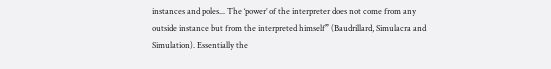instances and poles... The ‘power’ of the interpreter does not come from any outside instance but from the interpreted himself” (Baudrillard, Simulacra and Simulation). Essentially the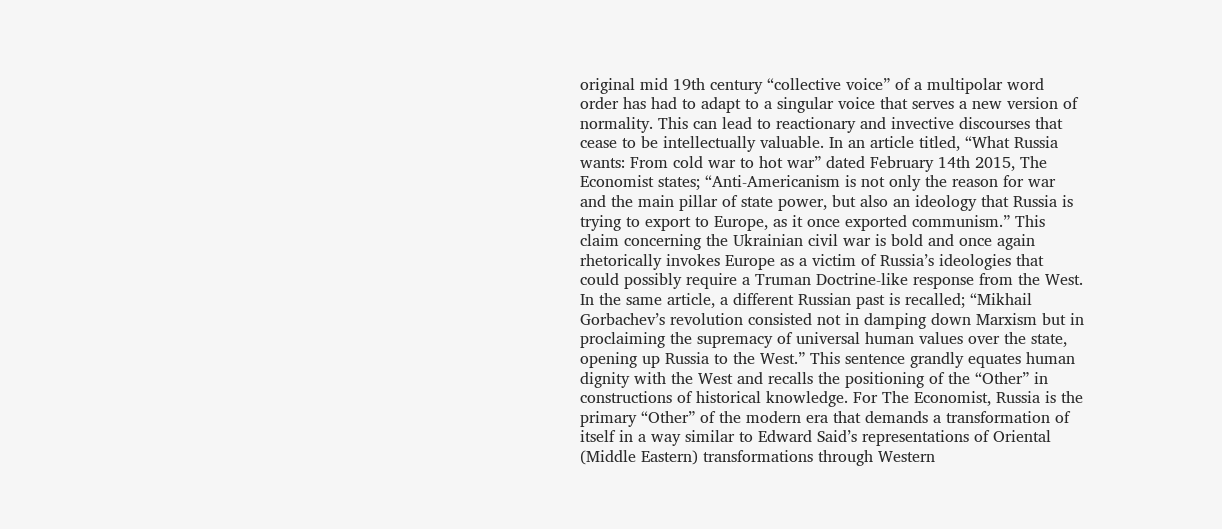original mid 19th century “collective voice” of a multipolar word order has had to adapt to a singular voice that serves a new version of normality. This can lead to reactionary and invective discourses that cease to be intellectually valuable. In an article titled, “What Russia wants: From cold war to hot war” dated February 14th 2015, The Economist states; “Anti-Americanism is not only the reason for war and the main pillar of state power, but also an ideology that Russia is trying to export to Europe, as it once exported communism.” This claim concerning the Ukrainian civil war is bold and once again rhetorically invokes Europe as a victim of Russia’s ideologies that could possibly require a Truman Doctrine-like response from the West. In the same article, a different Russian past is recalled; “Mikhail Gorbachev’s revolution consisted not in damping down Marxism but in proclaiming the supremacy of universal human values over the state, opening up Russia to the West.” This sentence grandly equates human dignity with the West and recalls the positioning of the “Other” in constructions of historical knowledge. For The Economist, Russia is the primary “Other” of the modern era that demands a transformation of itself in a way similar to Edward Said’s representations of Oriental (Middle Eastern) transformations through Western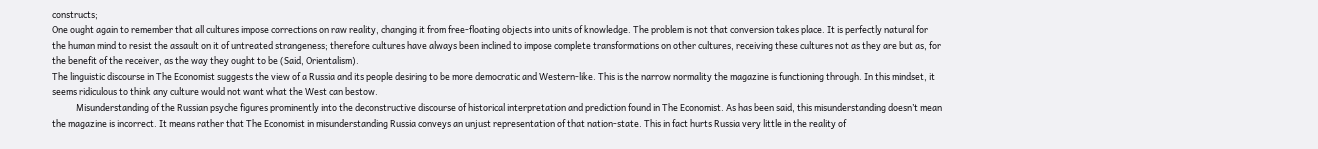constructs;
One ought again to remember that all cultures impose corrections on raw reality, changing it from free-floating objects into units of knowledge. The problem is not that conversion takes place. It is perfectly natural for the human mind to resist the assault on it of untreated strangeness; therefore cultures have always been inclined to impose complete transformations on other cultures, receiving these cultures not as they are but as, for the benefit of the receiver, as the way they ought to be (Said, Orientalism).
The linguistic discourse in The Economist suggests the view of a Russia and its people desiring to be more democratic and Western-like. This is the narrow normality the magazine is functioning through. In this mindset, it seems ridiculous to think any culture would not want what the West can bestow.
            Misunderstanding of the Russian psyche figures prominently into the deconstructive discourse of historical interpretation and prediction found in The Economist. As has been said, this misunderstanding doesn’t mean the magazine is incorrect. It means rather that The Economist in misunderstanding Russia conveys an unjust representation of that nation-state. This in fact hurts Russia very little in the reality of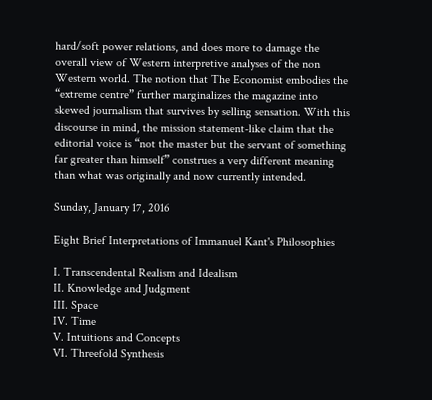hard/soft power relations, and does more to damage the overall view of Western interpretive analyses of the non Western world. The notion that The Economist embodies the “extreme centre” further marginalizes the magazine into skewed journalism that survives by selling sensation. With this discourse in mind, the mission statement-like claim that the editorial voice is “not the master but the servant of something far greater than himself” construes a very different meaning than what was originally and now currently intended.

Sunday, January 17, 2016

Eight Brief Interpretations of Immanuel Kant's Philosophies

I. Transcendental Realism and Idealism
II. Knowledge and Judgment
III. Space
IV. Time
V. Intuitions and Concepts
VI. Threefold Synthesis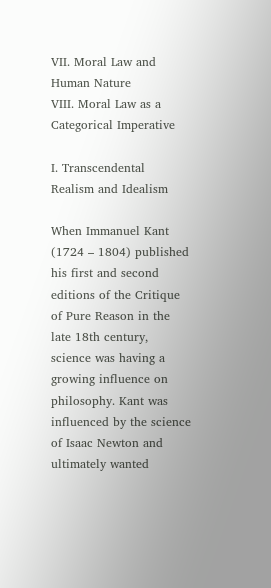VII. Moral Law and Human Nature
VIII. Moral Law as a Categorical Imperative

I. Transcendental Realism and Idealism

When Immanuel Kant (1724 – 1804) published his first and second editions of the Critique of Pure Reason in the late 18th century, science was having a growing influence on philosophy. Kant was influenced by the science of Isaac Newton and ultimately wanted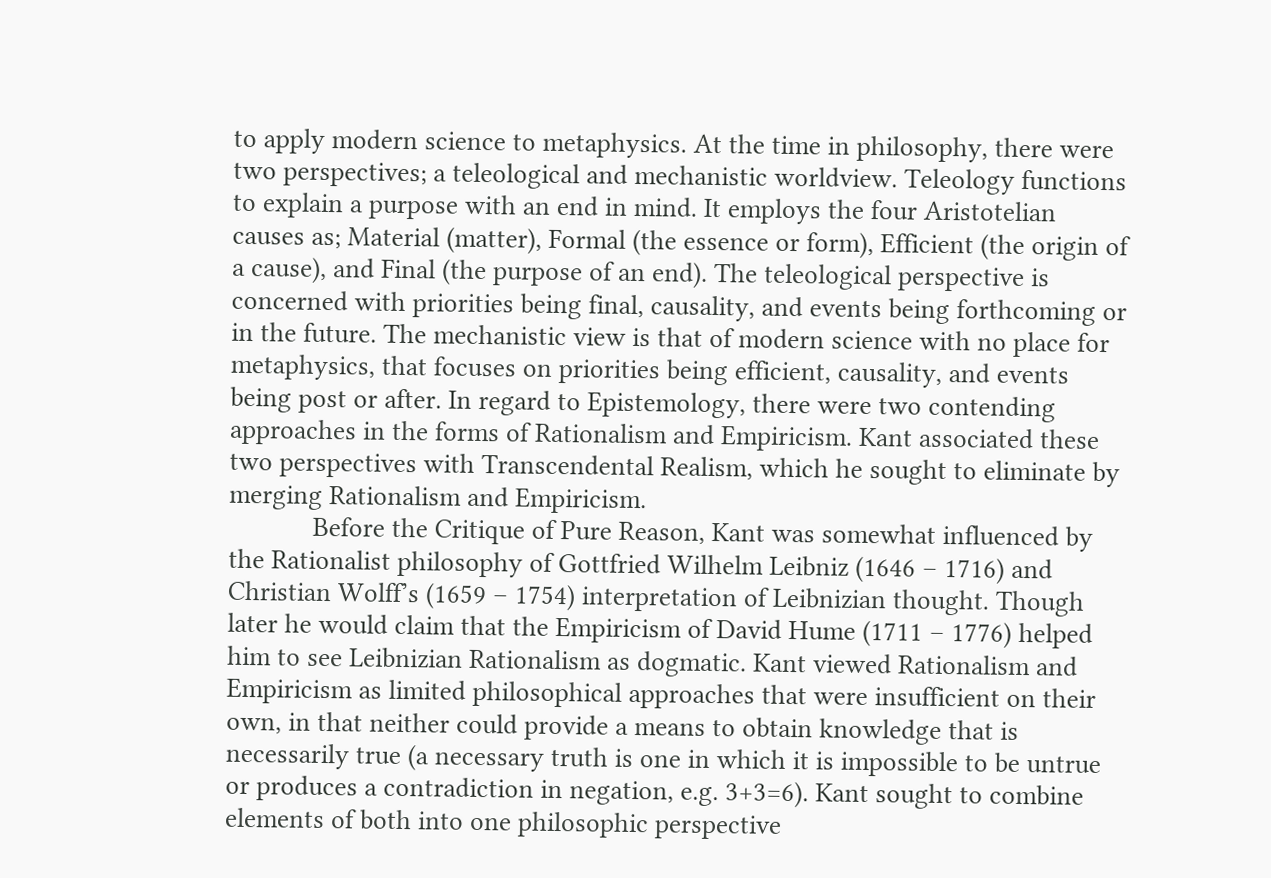to apply modern science to metaphysics. At the time in philosophy, there were two perspectives; a teleological and mechanistic worldview. Teleology functions to explain a purpose with an end in mind. It employs the four Aristotelian causes as; Material (matter), Formal (the essence or form), Efficient (the origin of a cause), and Final (the purpose of an end). The teleological perspective is concerned with priorities being final, causality, and events being forthcoming or in the future. The mechanistic view is that of modern science with no place for metaphysics, that focuses on priorities being efficient, causality, and events being post or after. In regard to Epistemology, there were two contending approaches in the forms of Rationalism and Empiricism. Kant associated these two perspectives with Transcendental Realism, which he sought to eliminate by merging Rationalism and Empiricism.
            Before the Critique of Pure Reason, Kant was somewhat influenced by the Rationalist philosophy of Gottfried Wilhelm Leibniz (1646 – 1716) and Christian Wolff’s (1659 – 1754) interpretation of Leibnizian thought. Though later he would claim that the Empiricism of David Hume (1711 – 1776) helped him to see Leibnizian Rationalism as dogmatic. Kant viewed Rationalism and Empiricism as limited philosophical approaches that were insufficient on their own, in that neither could provide a means to obtain knowledge that is necessarily true (a necessary truth is one in which it is impossible to be untrue or produces a contradiction in negation, e.g. 3+3=6). Kant sought to combine elements of both into one philosophic perspective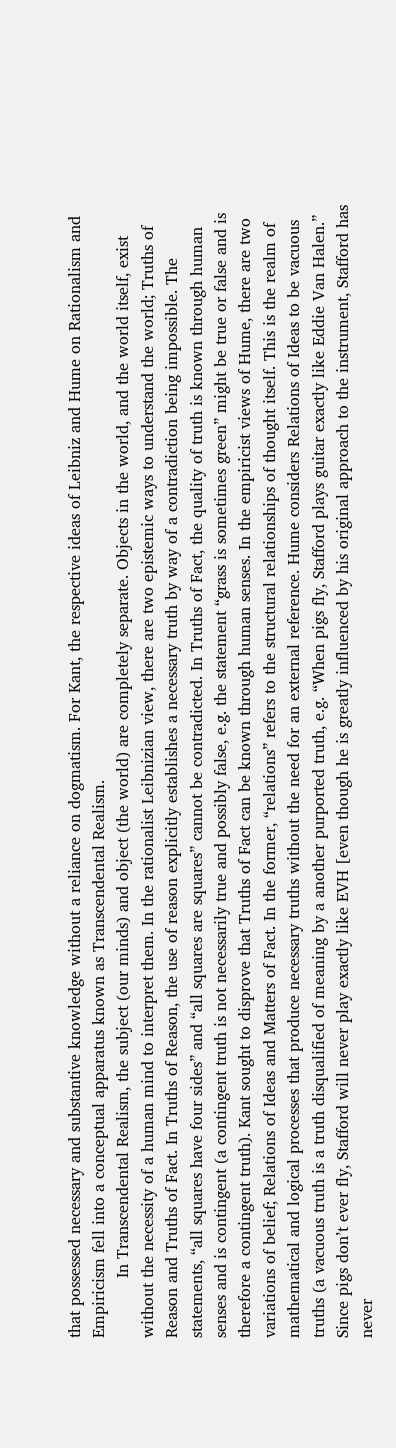that possessed necessary and substantive knowledge without a reliance on dogmatism. For Kant, the respective ideas of Leibniz and Hume on Rationalism and Empiricism fell into a conceptual apparatus known as Transcendental Realism.
            In Transcendental Realism, the subject (our minds) and object (the world) are completely separate. Objects in the world, and the world itself, exist without the necessity of a human mind to interpret them. In the rationalist Leibnizian view, there are two epistemic ways to understand the world; Truths of Reason and Truths of Fact. In Truths of Reason, the use of reason explicitly establishes a necessary truth by way of a contradiction being impossible. The statements, “all squares have four sides” and “all squares are squares” cannot be contradicted. In Truths of Fact, the quality of truth is known through human senses and is contingent (a contingent truth is not necessarily true and possibly false, e.g. the statement “grass is sometimes green” might be true or false and is therefore a contingent truth). Kant sought to disprove that Truths of Fact can be known through human senses. In the empiricist views of Hume, there are two variations of belief; Relations of Ideas and Matters of Fact. In the former, “relations” refers to the structural relationships of thought itself. This is the realm of mathematical and logical processes that produce necessary truths without the need for an external reference. Hume considers Relations of Ideas to be vacuous truths (a vacuous truth is a truth disqualified of meaning by a another purported truth, e.g. “When pigs fly, Stafford plays guitar exactly like Eddie Van Halen.” Since pigs don’t ever fly, Stafford will never play exactly like EVH [even though he is greatly influenced by his original approach to the instrument, Stafford has never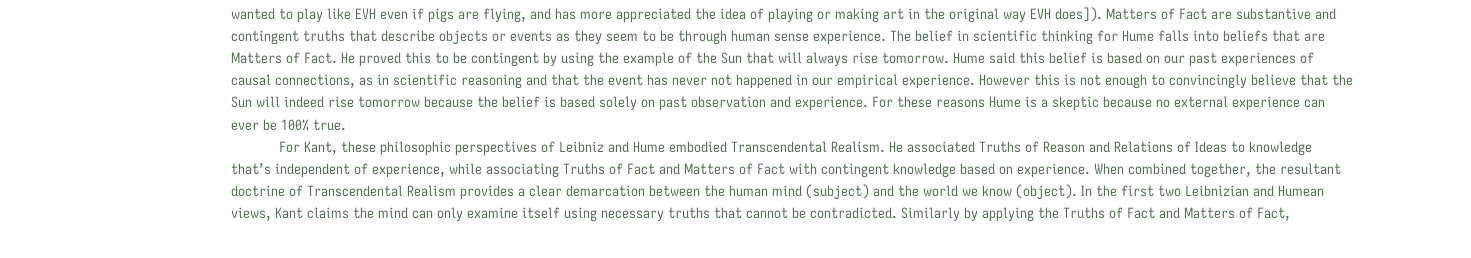wanted to play like EVH even if pigs are flying, and has more appreciated the idea of playing or making art in the original way EVH does]). Matters of Fact are substantive and contingent truths that describe objects or events as they seem to be through human sense experience. The belief in scientific thinking for Hume falls into beliefs that are Matters of Fact. He proved this to be contingent by using the example of the Sun that will always rise tomorrow. Hume said this belief is based on our past experiences of causal connections, as in scientific reasoning and that the event has never not happened in our empirical experience. However this is not enough to convincingly believe that the Sun will indeed rise tomorrow because the belief is based solely on past observation and experience. For these reasons Hume is a skeptic because no external experience can ever be 100% true.
            For Kant, these philosophic perspectives of Leibniz and Hume embodied Transcendental Realism. He associated Truths of Reason and Relations of Ideas to knowledge that’s independent of experience, while associating Truths of Fact and Matters of Fact with contingent knowledge based on experience. When combined together, the resultant doctrine of Transcendental Realism provides a clear demarcation between the human mind (subject) and the world we know (object). In the first two Leibnizian and Humean views, Kant claims the mind can only examine itself using necessary truths that cannot be contradicted. Similarly by applying the Truths of Fact and Matters of Fact,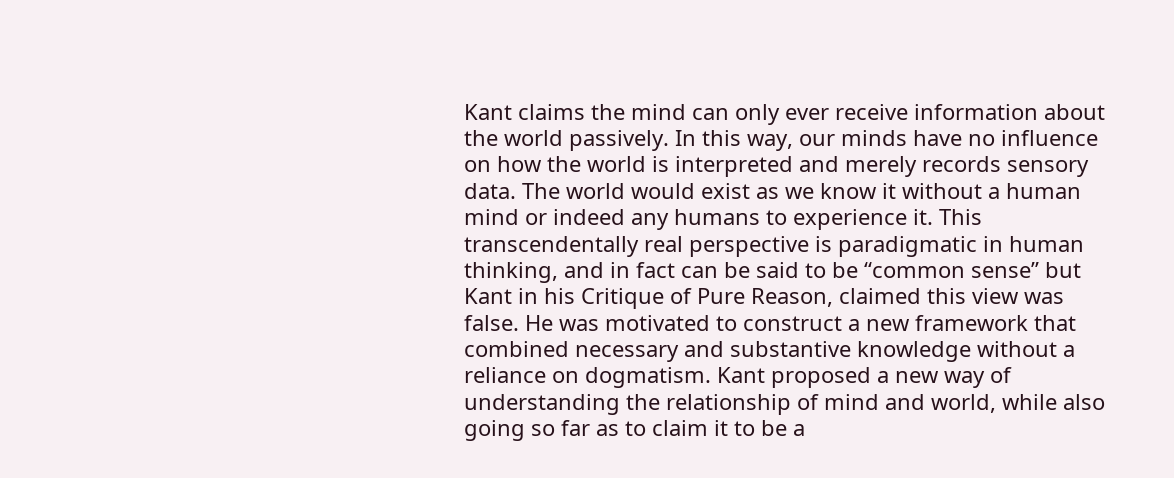Kant claims the mind can only ever receive information about the world passively. In this way, our minds have no influence on how the world is interpreted and merely records sensory data. The world would exist as we know it without a human mind or indeed any humans to experience it. This transcendentally real perspective is paradigmatic in human thinking, and in fact can be said to be “common sense” but Kant in his Critique of Pure Reason, claimed this view was false. He was motivated to construct a new framework that combined necessary and substantive knowledge without a reliance on dogmatism. Kant proposed a new way of understanding the relationship of mind and world, while also going so far as to claim it to be a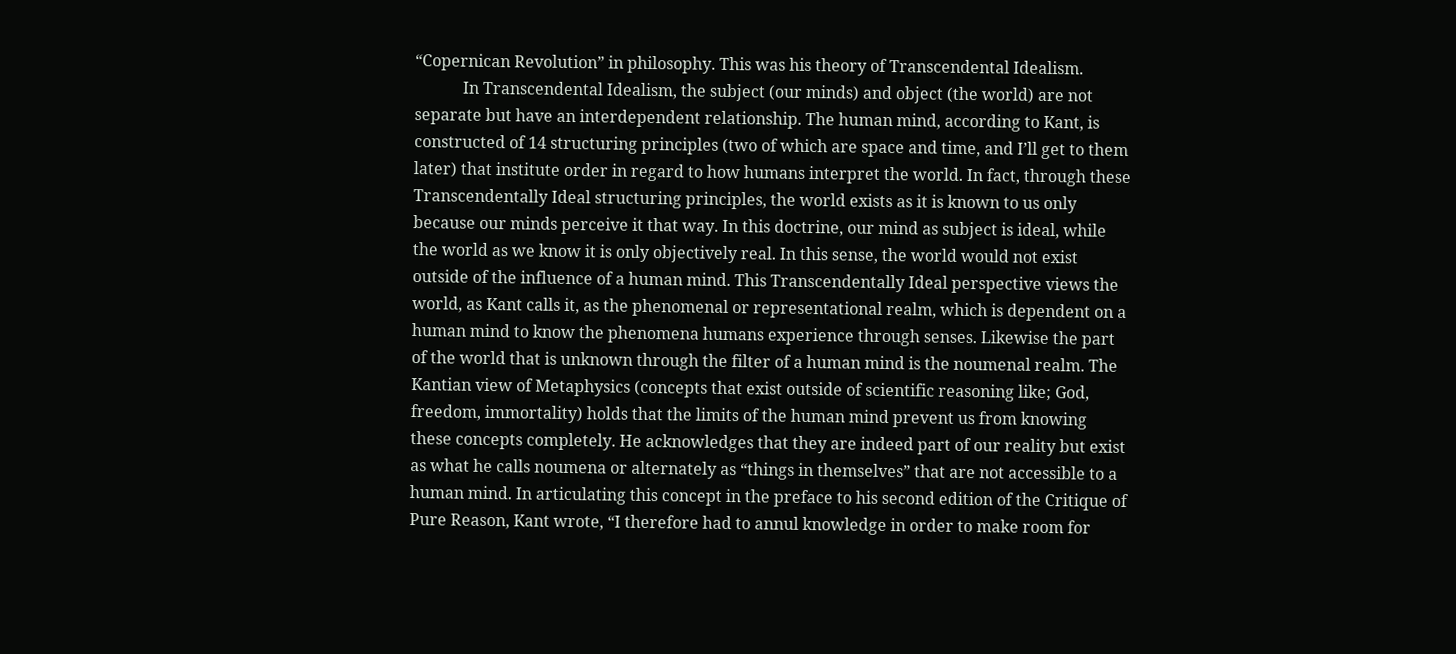“Copernican Revolution” in philosophy. This was his theory of Transcendental Idealism.
            In Transcendental Idealism, the subject (our minds) and object (the world) are not separate but have an interdependent relationship. The human mind, according to Kant, is constructed of 14 structuring principles (two of which are space and time, and I’ll get to them later) that institute order in regard to how humans interpret the world. In fact, through these Transcendentally Ideal structuring principles, the world exists as it is known to us only because our minds perceive it that way. In this doctrine, our mind as subject is ideal, while the world as we know it is only objectively real. In this sense, the world would not exist outside of the influence of a human mind. This Transcendentally Ideal perspective views the world, as Kant calls it, as the phenomenal or representational realm, which is dependent on a human mind to know the phenomena humans experience through senses. Likewise the part of the world that is unknown through the filter of a human mind is the noumenal realm. The Kantian view of Metaphysics (concepts that exist outside of scientific reasoning like; God, freedom, immortality) holds that the limits of the human mind prevent us from knowing these concepts completely. He acknowledges that they are indeed part of our reality but exist as what he calls noumena or alternately as “things in themselves” that are not accessible to a human mind. In articulating this concept in the preface to his second edition of the Critique of Pure Reason, Kant wrote, “I therefore had to annul knowledge in order to make room for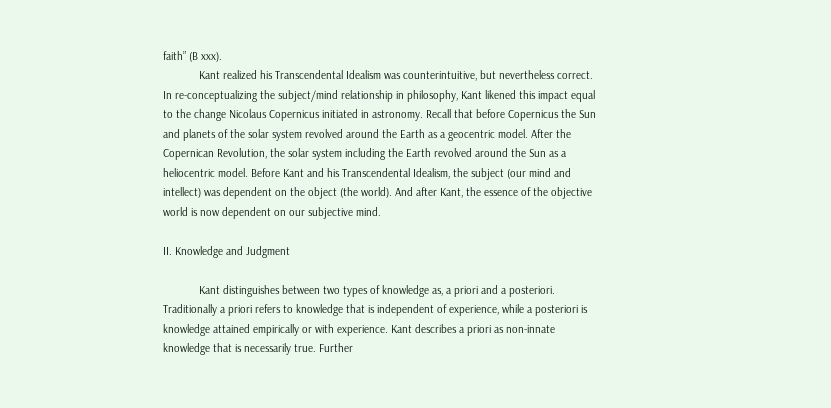faith” (B xxx).
            Kant realized his Transcendental Idealism was counterintuitive, but nevertheless correct. In re-conceptualizing the subject/mind relationship in philosophy, Kant likened this impact equal to the change Nicolaus Copernicus initiated in astronomy. Recall that before Copernicus the Sun and planets of the solar system revolved around the Earth as a geocentric model. After the Copernican Revolution, the solar system including the Earth revolved around the Sun as a heliocentric model. Before Kant and his Transcendental Idealism, the subject (our mind and intellect) was dependent on the object (the world). And after Kant, the essence of the objective world is now dependent on our subjective mind.

II. Knowledge and Judgment

            Kant distinguishes between two types of knowledge as, a priori and a posteriori. Traditionally a priori refers to knowledge that is independent of experience, while a posteriori is knowledge attained empirically or with experience. Kant describes a priori as non-innate knowledge that is necessarily true. Further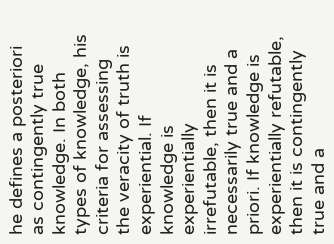he defines a posteriori as contingently true knowledge. In both types of knowledge, his criteria for assessing the veracity of truth is experiential. If knowledge is experientially irrefutable, then it is necessarily true and a priori. If knowledge is experientially refutable, then it is contingently true and a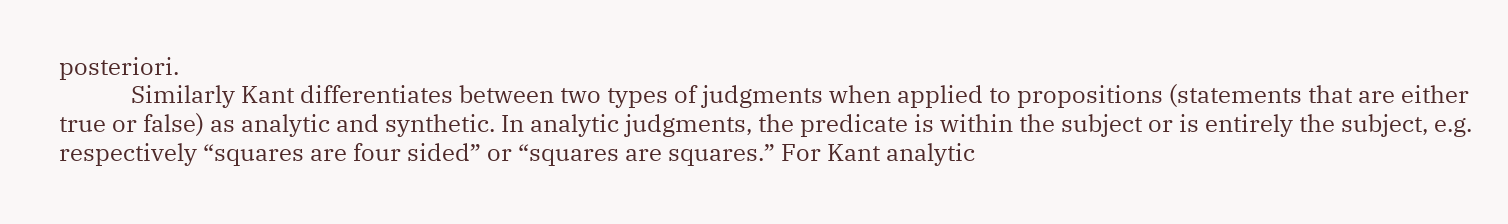posteriori.
            Similarly Kant differentiates between two types of judgments when applied to propositions (statements that are either true or false) as analytic and synthetic. In analytic judgments, the predicate is within the subject or is entirely the subject, e.g. respectively “squares are four sided” or “squares are squares.” For Kant analytic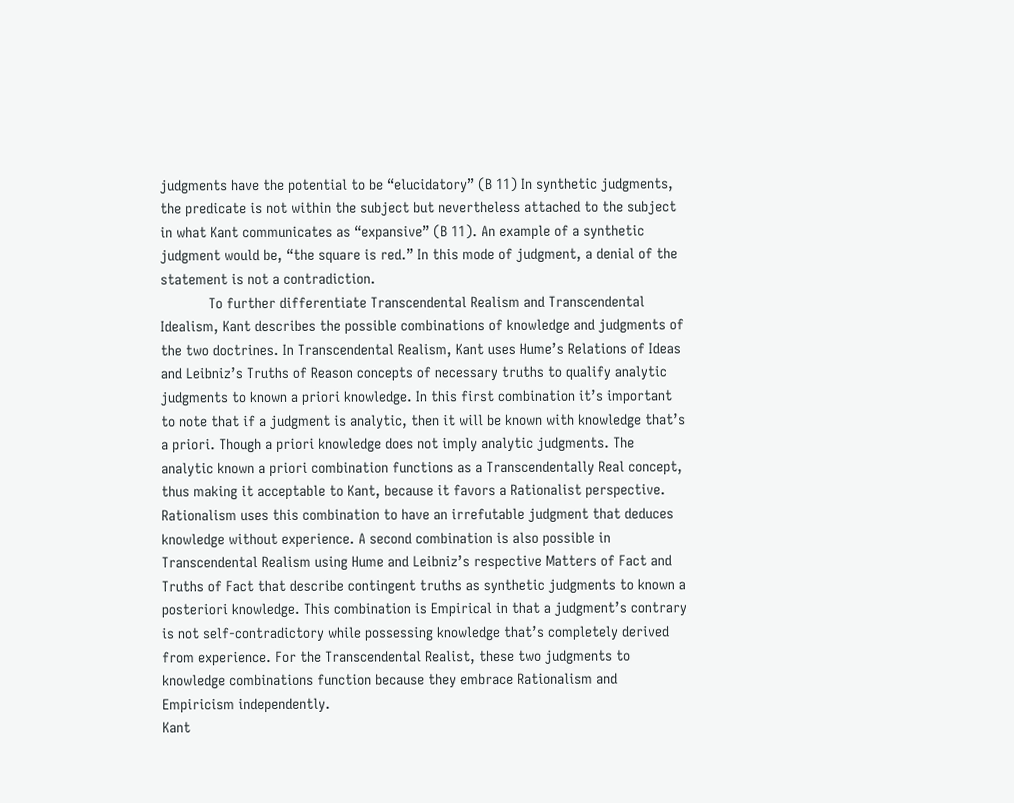judgments have the potential to be “elucidatory” (B 11) In synthetic judgments, the predicate is not within the subject but nevertheless attached to the subject in what Kant communicates as “expansive” (B 11). An example of a synthetic judgment would be, “the square is red.” In this mode of judgment, a denial of the statement is not a contradiction.
            To further differentiate Transcendental Realism and Transcendental Idealism, Kant describes the possible combinations of knowledge and judgments of the two doctrines. In Transcendental Realism, Kant uses Hume’s Relations of Ideas and Leibniz’s Truths of Reason concepts of necessary truths to qualify analytic judgments to known a priori knowledge. In this first combination it’s important to note that if a judgment is analytic, then it will be known with knowledge that’s a priori. Though a priori knowledge does not imply analytic judgments. The analytic known a priori combination functions as a Transcendentally Real concept, thus making it acceptable to Kant, because it favors a Rationalist perspective. Rationalism uses this combination to have an irrefutable judgment that deduces knowledge without experience. A second combination is also possible in Transcendental Realism using Hume and Leibniz’s respective Matters of Fact and Truths of Fact that describe contingent truths as synthetic judgments to known a posteriori knowledge. This combination is Empirical in that a judgment’s contrary is not self-contradictory while possessing knowledge that’s completely derived from experience. For the Transcendental Realist, these two judgments to knowledge combinations function because they embrace Rationalism and Empiricism independently.
Kant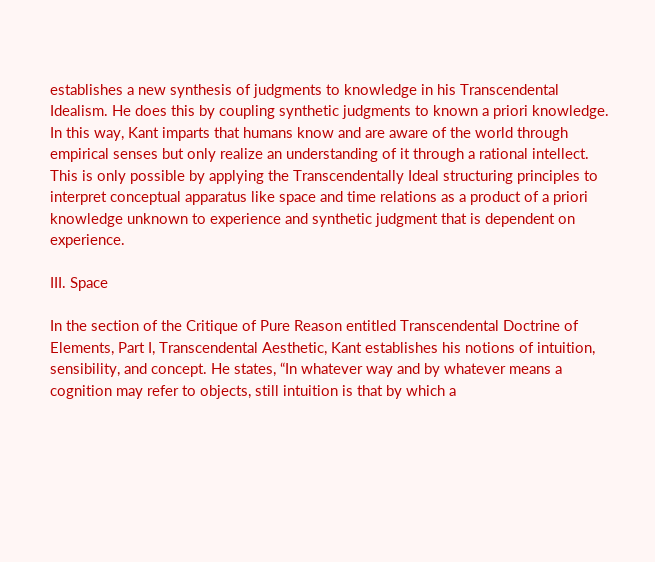establishes a new synthesis of judgments to knowledge in his Transcendental Idealism. He does this by coupling synthetic judgments to known a priori knowledge. In this way, Kant imparts that humans know and are aware of the world through empirical senses but only realize an understanding of it through a rational intellect. This is only possible by applying the Transcendentally Ideal structuring principles to interpret conceptual apparatus like space and time relations as a product of a priori knowledge unknown to experience and synthetic judgment that is dependent on experience.

III. Space

In the section of the Critique of Pure Reason entitled Transcendental Doctrine of Elements, Part I, Transcendental Aesthetic, Kant establishes his notions of intuition, sensibility, and concept. He states, “In whatever way and by whatever means a cognition may refer to objects, still intuition is that by which a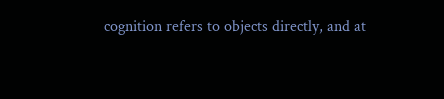cognition refers to objects directly, and at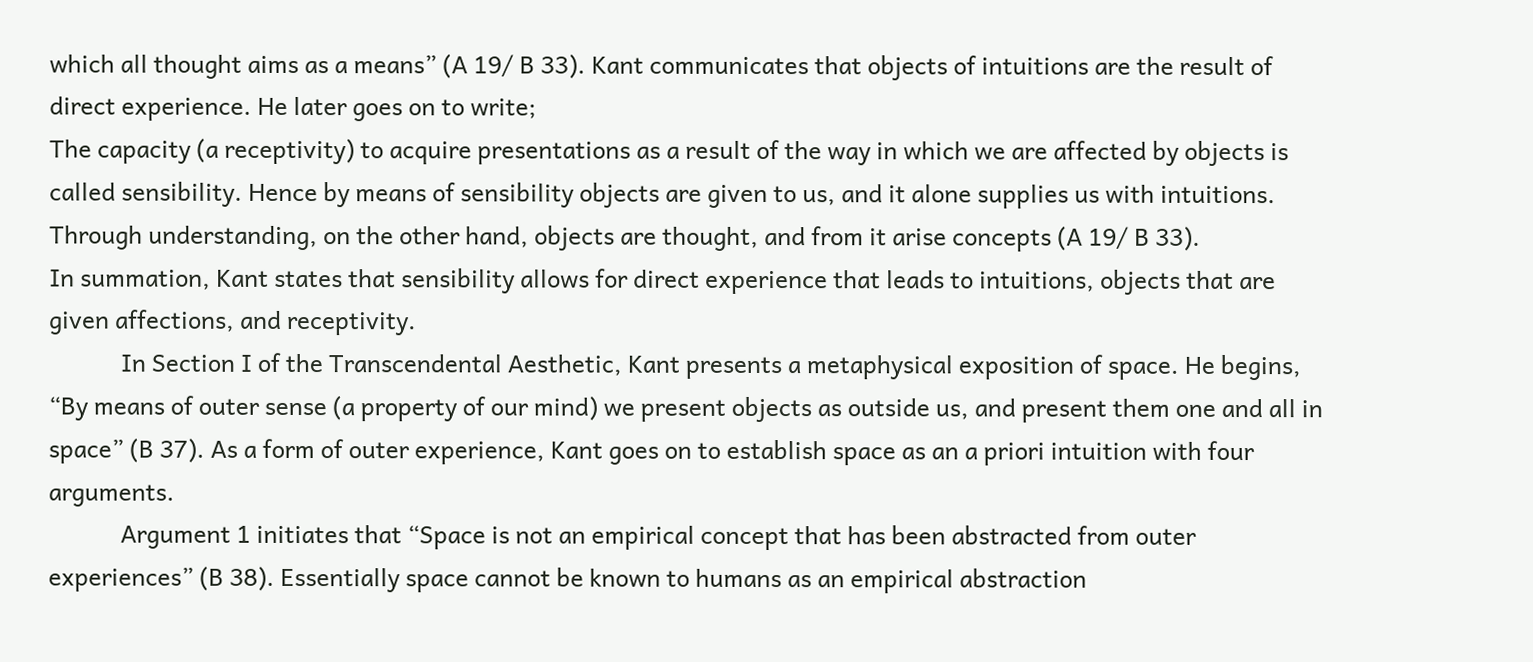which all thought aims as a means” (A 19/ B 33). Kant communicates that objects of intuitions are the result of direct experience. He later goes on to write;
The capacity (a receptivity) to acquire presentations as a result of the way in which we are affected by objects is called sensibility. Hence by means of sensibility objects are given to us, and it alone supplies us with intuitions. Through understanding, on the other hand, objects are thought, and from it arise concepts (A 19/ B 33).
In summation, Kant states that sensibility allows for direct experience that leads to intuitions, objects that are given affections, and receptivity.
            In Section I of the Transcendental Aesthetic, Kant presents a metaphysical exposition of space. He begins, “By means of outer sense (a property of our mind) we present objects as outside us, and present them one and all in space” (B 37). As a form of outer experience, Kant goes on to establish space as an a priori intuition with four arguments.
            Argument 1 initiates that “Space is not an empirical concept that has been abstracted from outer experiences” (B 38). Essentially space cannot be known to humans as an empirical abstraction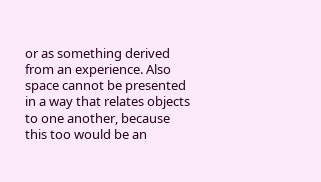or as something derived from an experience. Also space cannot be presented in a way that relates objects to one another, because this too would be an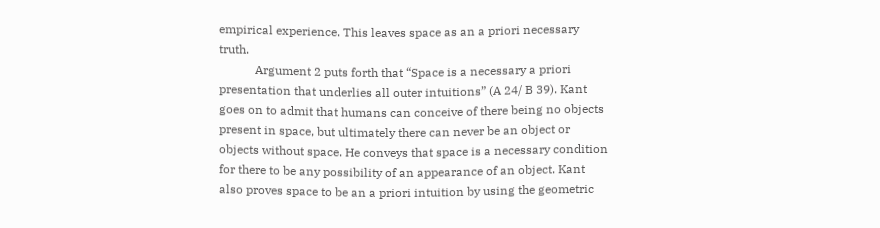empirical experience. This leaves space as an a priori necessary truth.
            Argument 2 puts forth that “Space is a necessary a priori presentation that underlies all outer intuitions” (A 24/ B 39). Kant goes on to admit that humans can conceive of there being no objects present in space, but ultimately there can never be an object or objects without space. He conveys that space is a necessary condition for there to be any possibility of an appearance of an object. Kant also proves space to be an a priori intuition by using the geometric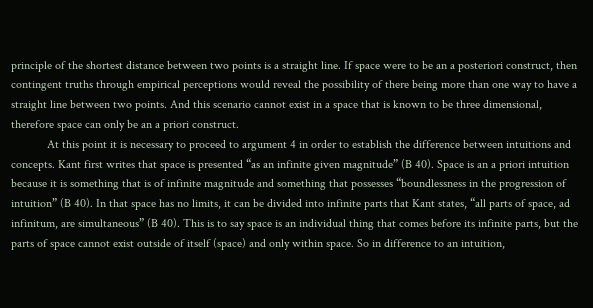principle of the shortest distance between two points is a straight line. If space were to be an a posteriori construct, then contingent truths through empirical perceptions would reveal the possibility of there being more than one way to have a straight line between two points. And this scenario cannot exist in a space that is known to be three dimensional, therefore space can only be an a priori construct.
            At this point it is necessary to proceed to argument 4 in order to establish the difference between intuitions and concepts. Kant first writes that space is presented “as an infinite given magnitude” (B 40). Space is an a priori intuition because it is something that is of infinite magnitude and something that possesses “boundlessness in the progression of intuition” (B 40). In that space has no limits, it can be divided into infinite parts that Kant states, “all parts of space, ad infinitum, are simultaneous” (B 40). This is to say space is an individual thing that comes before its infinite parts, but the parts of space cannot exist outside of itself (space) and only within space. So in difference to an intuition,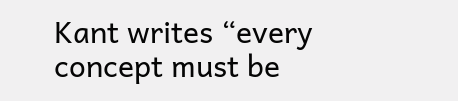Kant writes “every concept must be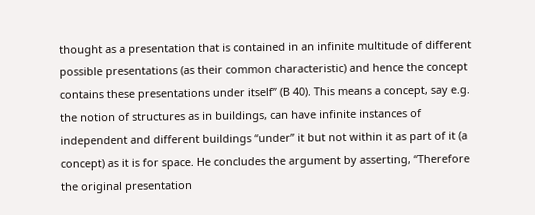thought as a presentation that is contained in an infinite multitude of different possible presentations (as their common characteristic) and hence the concept contains these presentations under itself” (B 40). This means a concept, say e.g. the notion of structures as in buildings, can have infinite instances of independent and different buildings “under” it but not within it as part of it (a concept) as it is for space. He concludes the argument by asserting, “Therefore the original presentation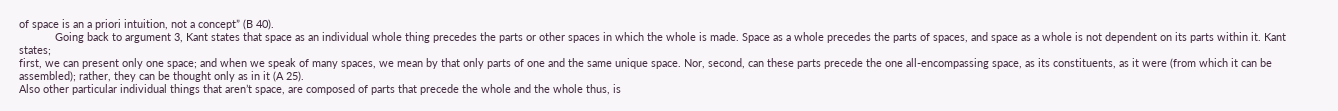of space is an a priori intuition, not a concept” (B 40).
            Going back to argument 3, Kant states that space as an individual whole thing precedes the parts or other spaces in which the whole is made. Space as a whole precedes the parts of spaces, and space as a whole is not dependent on its parts within it. Kant states;
first, we can present only one space; and when we speak of many spaces, we mean by that only parts of one and the same unique space. Nor, second, can these parts precede the one all-encompassing space, as its constituents, as it were (from which it can be assembled); rather, they can be thought only as in it (A 25).
Also other particular individual things that aren’t space, are composed of parts that precede the whole and the whole thus, is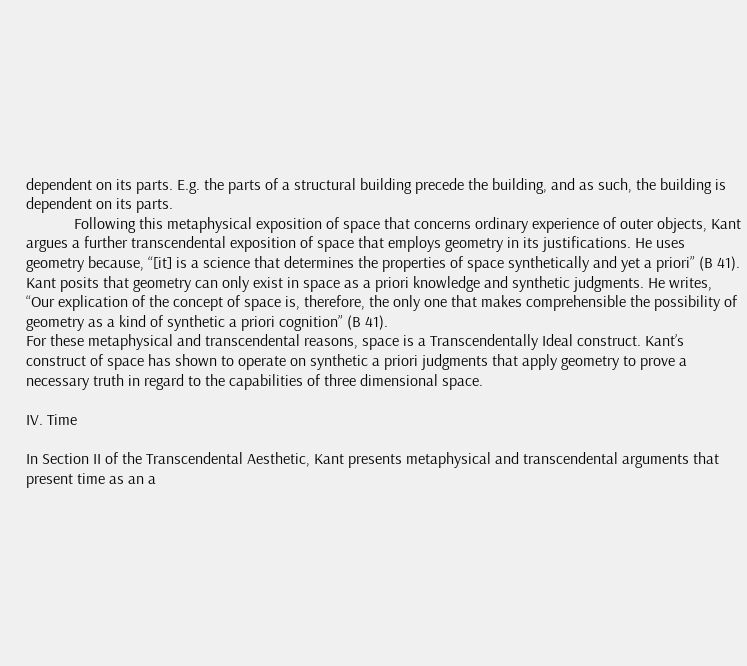dependent on its parts. E.g. the parts of a structural building precede the building, and as such, the building is dependent on its parts.
            Following this metaphysical exposition of space that concerns ordinary experience of outer objects, Kant argues a further transcendental exposition of space that employs geometry in its justifications. He uses geometry because, “[it] is a science that determines the properties of space synthetically and yet a priori” (B 41). Kant posits that geometry can only exist in space as a priori knowledge and synthetic judgments. He writes, “Our explication of the concept of space is, therefore, the only one that makes comprehensible the possibility of geometry as a kind of synthetic a priori cognition” (B 41).
For these metaphysical and transcendental reasons, space is a Transcendentally Ideal construct. Kant’s construct of space has shown to operate on synthetic a priori judgments that apply geometry to prove a necessary truth in regard to the capabilities of three dimensional space.

IV. Time

In Section II of the Transcendental Aesthetic, Kant presents metaphysical and transcendental arguments that present time as an a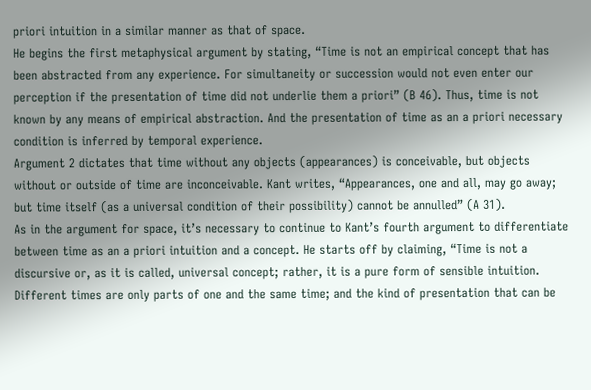priori intuition in a similar manner as that of space.
He begins the first metaphysical argument by stating, “Time is not an empirical concept that has been abstracted from any experience. For simultaneity or succession would not even enter our perception if the presentation of time did not underlie them a priori” (B 46). Thus, time is not known by any means of empirical abstraction. And the presentation of time as an a priori necessary condition is inferred by temporal experience.
Argument 2 dictates that time without any objects (appearances) is conceivable, but objects without or outside of time are inconceivable. Kant writes, “Appearances, one and all, may go away; but time itself (as a universal condition of their possibility) cannot be annulled” (A 31).
As in the argument for space, it’s necessary to continue to Kant’s fourth argument to differentiate between time as an a priori intuition and a concept. He starts off by claiming, “Time is not a discursive or, as it is called, universal concept; rather, it is a pure form of sensible intuition. Different times are only parts of one and the same time; and the kind of presentation that can be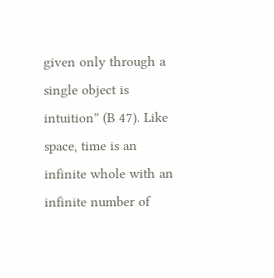given only through a single object is intuition” (B 47). Like space, time is an infinite whole with an infinite number of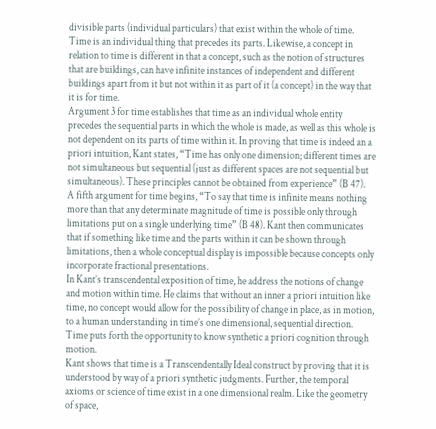divisible parts (individual particulars) that exist within the whole of time. Time is an individual thing that precedes its parts. Likewise, a concept in relation to time is different in that a concept, such as the notion of structures that are buildings, can have infinite instances of independent and different buildings apart from it but not within it as part of it (a concept) in the way that it is for time.
Argument 3 for time establishes that time as an individual whole entity precedes the sequential parts in which the whole is made, as well as this whole is not dependent on its parts of time within it. In proving that time is indeed an a priori intuition, Kant states, “Time has only one dimension; different times are not simultaneous but sequential (just as different spaces are not sequential but simultaneous). These principles cannot be obtained from experience” (B 47).
A fifth argument for time begins, “To say that time is infinite means nothing more than that any determinate magnitude of time is possible only through limitations put on a single underlying time” (B 48). Kant then communicates that if something like time and the parts within it can be shown through limitations, then a whole conceptual display is impossible because concepts only incorporate fractional presentations.
In Kant’s transcendental exposition of time, he address the notions of change and motion within time. He claims that without an inner a priori intuition like time, no concept would allow for the possibility of change in place, as in motion, to a human understanding in time’s one dimensional, sequential direction. Time puts forth the opportunity to know synthetic a priori cognition through motion.
Kant shows that time is a Transcendentally Ideal construct by proving that it is understood by way of a priori synthetic judgments. Further, the temporal axioms or science of time exist in a one dimensional realm. Like the geometry of space,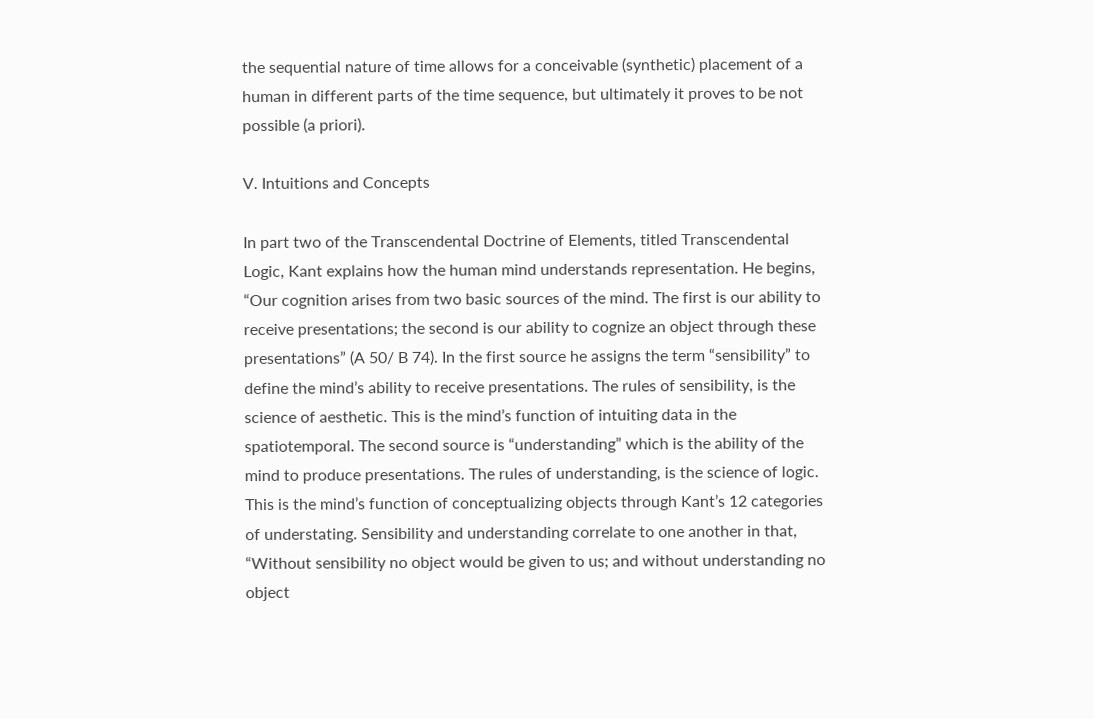the sequential nature of time allows for a conceivable (synthetic) placement of a human in different parts of the time sequence, but ultimately it proves to be not possible (a priori).

V. Intuitions and Concepts

In part two of the Transcendental Doctrine of Elements, titled Transcendental Logic, Kant explains how the human mind understands representation. He begins, “Our cognition arises from two basic sources of the mind. The first is our ability to receive presentations; the second is our ability to cognize an object through these presentations” (A 50/ B 74). In the first source he assigns the term “sensibility” to define the mind’s ability to receive presentations. The rules of sensibility, is the science of aesthetic. This is the mind’s function of intuiting data in the spatiotemporal. The second source is “understanding” which is the ability of the mind to produce presentations. The rules of understanding, is the science of logic. This is the mind’s function of conceptualizing objects through Kant’s 12 categories of understating. Sensibility and understanding correlate to one another in that, “Without sensibility no object would be given to us; and without understanding no object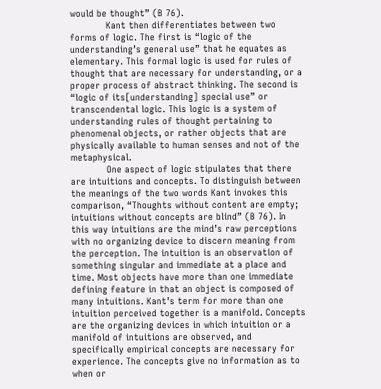would be thought” (B 76).
            Kant then differentiates between two forms of logic. The first is “logic of the understanding’s general use” that he equates as elementary. This formal logic is used for rules of thought that are necessary for understanding, or a proper process of abstract thinking. The second is “logic of its[understanding] special use” or transcendental logic. This logic is a system of understanding rules of thought pertaining to phenomenal objects, or rather objects that are physically available to human senses and not of the metaphysical.
            One aspect of logic stipulates that there are intuitions and concepts. To distinguish between the meanings of the two words Kant invokes this comparison, “Thoughts without content are empty; intuitions without concepts are blind” (B 76). In this way intuitions are the mind’s raw perceptions with no organizing device to discern meaning from the perception. The intuition is an observation of something singular and immediate at a place and time. Most objects have more than one immediate defining feature in that an object is composed of many intuitions. Kant’s term for more than one intuition perceived together is a manifold. Concepts are the organizing devices in which intuition or a manifold of intuitions are observed, and specifically empirical concepts are necessary for experience. The concepts give no information as to when or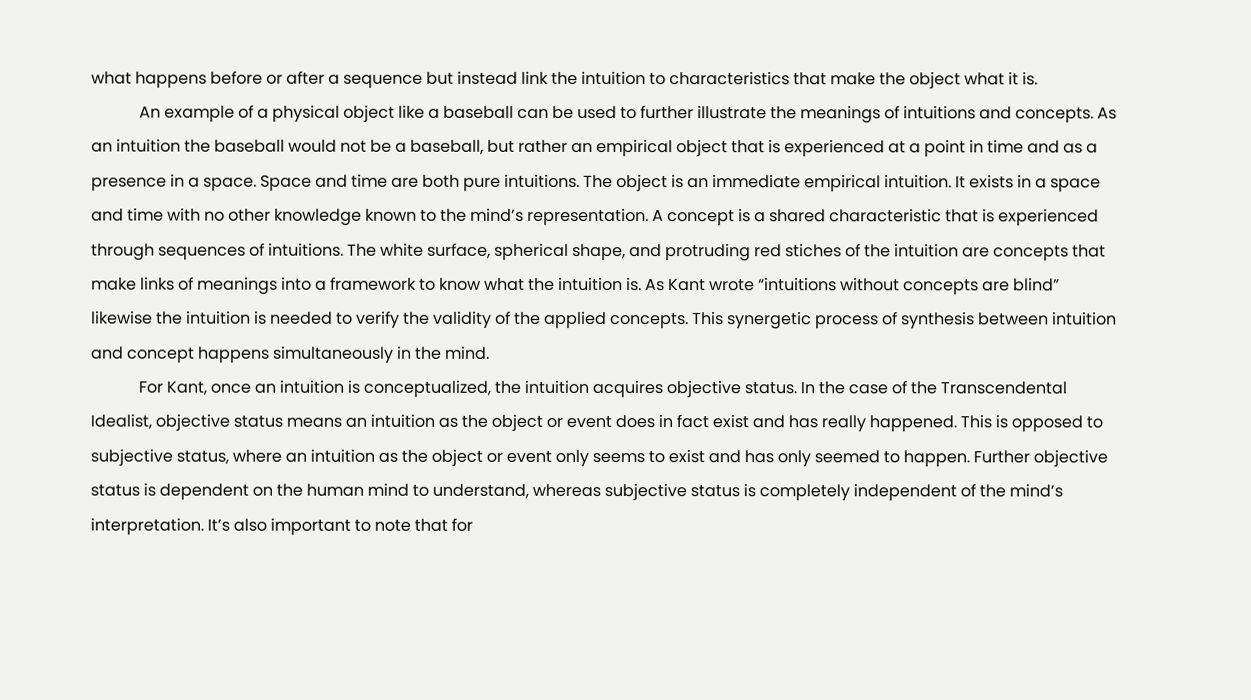what happens before or after a sequence but instead link the intuition to characteristics that make the object what it is.
            An example of a physical object like a baseball can be used to further illustrate the meanings of intuitions and concepts. As an intuition the baseball would not be a baseball, but rather an empirical object that is experienced at a point in time and as a presence in a space. Space and time are both pure intuitions. The object is an immediate empirical intuition. It exists in a space and time with no other knowledge known to the mind’s representation. A concept is a shared characteristic that is experienced through sequences of intuitions. The white surface, spherical shape, and protruding red stiches of the intuition are concepts that make links of meanings into a framework to know what the intuition is. As Kant wrote “intuitions without concepts are blind” likewise the intuition is needed to verify the validity of the applied concepts. This synergetic process of synthesis between intuition and concept happens simultaneously in the mind.
            For Kant, once an intuition is conceptualized, the intuition acquires objective status. In the case of the Transcendental Idealist, objective status means an intuition as the object or event does in fact exist and has really happened. This is opposed to subjective status, where an intuition as the object or event only seems to exist and has only seemed to happen. Further objective status is dependent on the human mind to understand, whereas subjective status is completely independent of the mind’s interpretation. It’s also important to note that for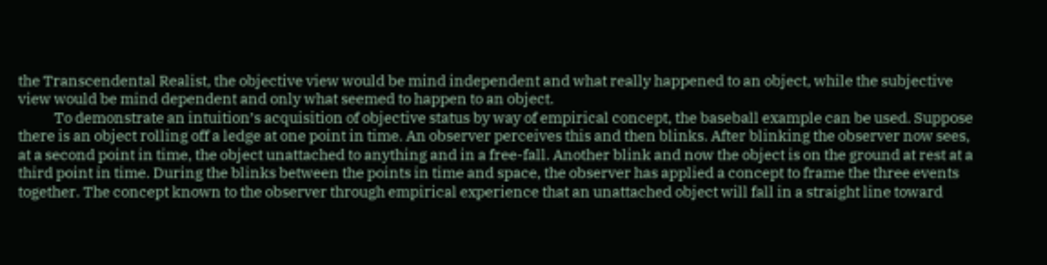the Transcendental Realist, the objective view would be mind independent and what really happened to an object, while the subjective view would be mind dependent and only what seemed to happen to an object.
            To demonstrate an intuition’s acquisition of objective status by way of empirical concept, the baseball example can be used. Suppose there is an object rolling off a ledge at one point in time. An observer perceives this and then blinks. After blinking the observer now sees, at a second point in time, the object unattached to anything and in a free-fall. Another blink and now the object is on the ground at rest at a third point in time. During the blinks between the points in time and space, the observer has applied a concept to frame the three events together. The concept known to the observer through empirical experience that an unattached object will fall in a straight line toward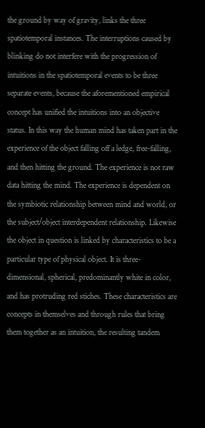the ground by way of gravity, links the three spatiotemporal instances. The interruptions caused by blinking do not interfere with the progression of intuitions in the spatiotemporal events to be three separate events, because the aforementioned empirical concept has unified the intuitions into an objective status. In this way the human mind has taken part in the experience of the object falling off a ledge, free-falling, and then hitting the ground. The experience is not raw data hitting the mind. The experience is dependent on the symbiotic relationship between mind and world, or the subject/object interdependent relationship. Likewise the object in question is linked by characteristics to be a particular type of physical object. It is three-dimensional, spherical, predominantly white in color, and has protruding red stiches. These characteristics are concepts in themselves and through rules that bring them together as an intuition, the resulting tandem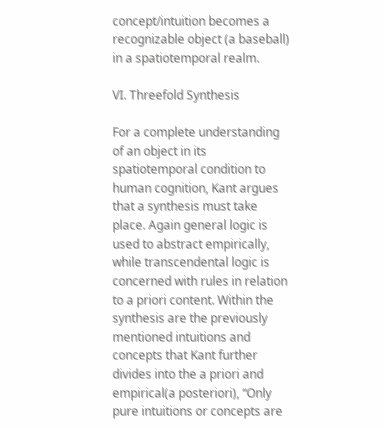concept/intuition becomes a recognizable object (a baseball) in a spatiotemporal realm.

VI. Threefold Synthesis

For a complete understanding of an object in its spatiotemporal condition to human cognition, Kant argues that a synthesis must take place. Again general logic is used to abstract empirically, while transcendental logic is concerned with rules in relation to a priori content. Within the synthesis are the previously mentioned intuitions and concepts that Kant further divides into the a priori and empirical(a posteriori), “Only pure intuitions or concepts are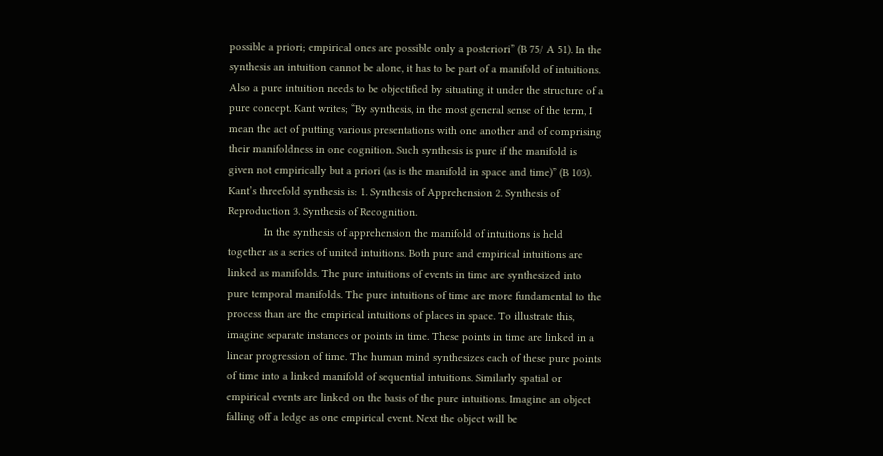possible a priori; empirical ones are possible only a posteriori” (B 75/ A 51). In the synthesis an intuition cannot be alone, it has to be part of a manifold of intuitions. Also a pure intuition needs to be objectified by situating it under the structure of a pure concept. Kant writes; “By synthesis, in the most general sense of the term, I mean the act of putting various presentations with one another and of comprising their manifoldness in one cognition. Such synthesis is pure if the manifold is given not empirically but a priori (as is the manifold in space and time)” (B 103). Kant’s threefold synthesis is: 1. Synthesis of Apprehension 2. Synthesis of Reproduction 3. Synthesis of Recognition.
            In the synthesis of apprehension the manifold of intuitions is held together as a series of united intuitions. Both pure and empirical intuitions are linked as manifolds. The pure intuitions of events in time are synthesized into pure temporal manifolds. The pure intuitions of time are more fundamental to the process than are the empirical intuitions of places in space. To illustrate this, imagine separate instances or points in time. These points in time are linked in a linear progression of time. The human mind synthesizes each of these pure points of time into a linked manifold of sequential intuitions. Similarly spatial or empirical events are linked on the basis of the pure intuitions. Imagine an object falling off a ledge as one empirical event. Next the object will be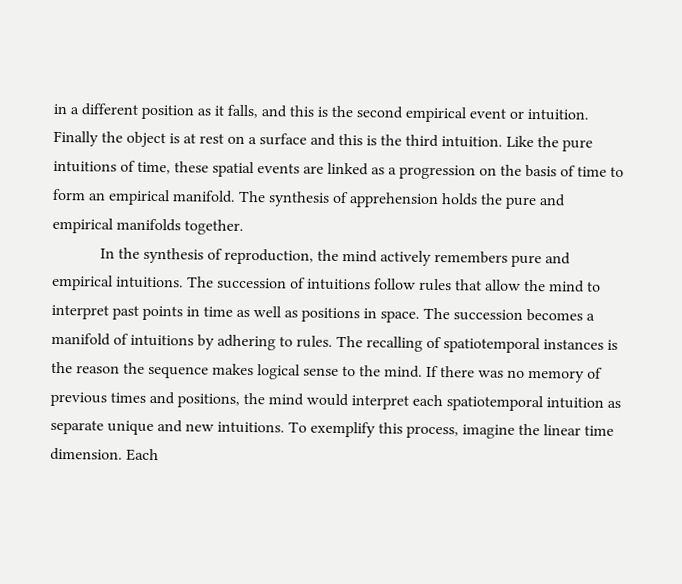in a different position as it falls, and this is the second empirical event or intuition. Finally the object is at rest on a surface and this is the third intuition. Like the pure intuitions of time, these spatial events are linked as a progression on the basis of time to form an empirical manifold. The synthesis of apprehension holds the pure and empirical manifolds together.
            In the synthesis of reproduction, the mind actively remembers pure and empirical intuitions. The succession of intuitions follow rules that allow the mind to interpret past points in time as well as positions in space. The succession becomes a manifold of intuitions by adhering to rules. The recalling of spatiotemporal instances is the reason the sequence makes logical sense to the mind. If there was no memory of previous times and positions, the mind would interpret each spatiotemporal intuition as separate unique and new intuitions. To exemplify this process, imagine the linear time dimension. Each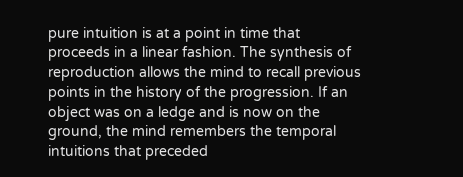pure intuition is at a point in time that proceeds in a linear fashion. The synthesis of reproduction allows the mind to recall previous points in the history of the progression. If an object was on a ledge and is now on the ground, the mind remembers the temporal intuitions that preceded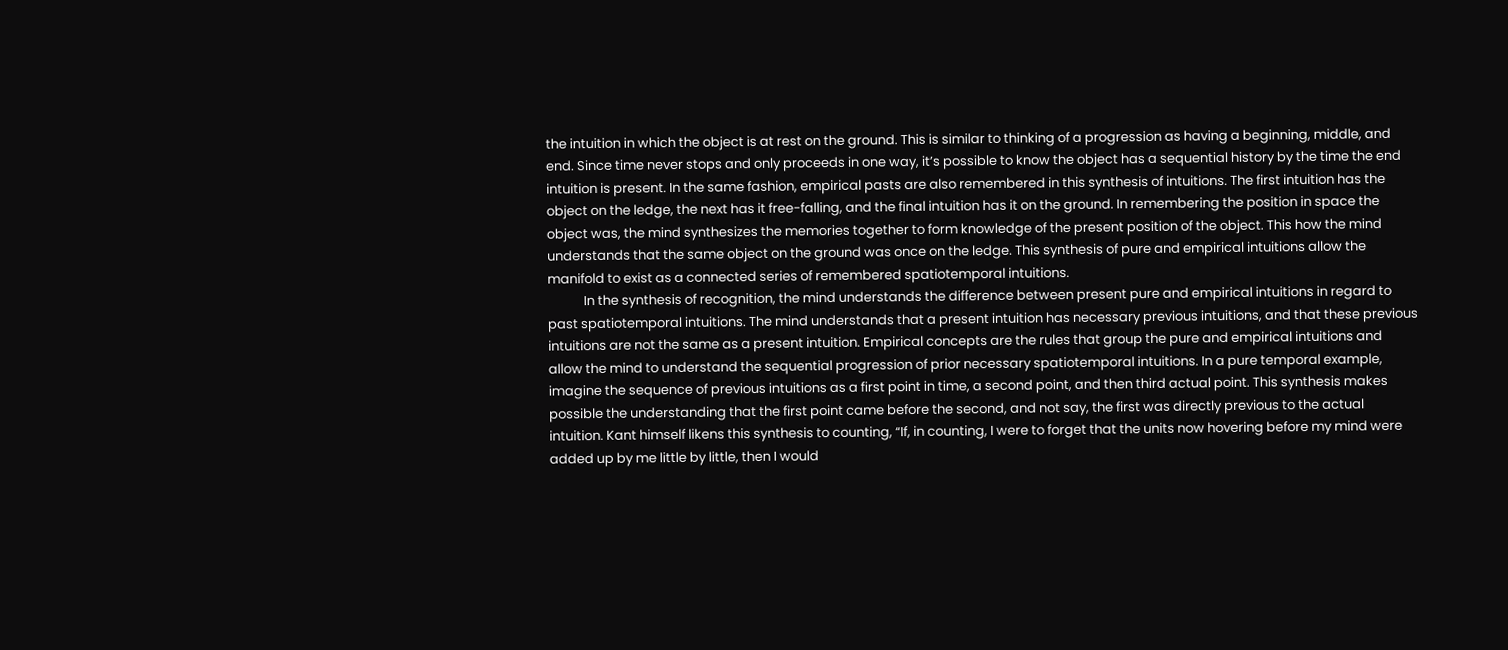the intuition in which the object is at rest on the ground. This is similar to thinking of a progression as having a beginning, middle, and end. Since time never stops and only proceeds in one way, it’s possible to know the object has a sequential history by the time the end intuition is present. In the same fashion, empirical pasts are also remembered in this synthesis of intuitions. The first intuition has the object on the ledge, the next has it free-falling, and the final intuition has it on the ground. In remembering the position in space the object was, the mind synthesizes the memories together to form knowledge of the present position of the object. This how the mind understands that the same object on the ground was once on the ledge. This synthesis of pure and empirical intuitions allow the manifold to exist as a connected series of remembered spatiotemporal intuitions.
            In the synthesis of recognition, the mind understands the difference between present pure and empirical intuitions in regard to past spatiotemporal intuitions. The mind understands that a present intuition has necessary previous intuitions, and that these previous intuitions are not the same as a present intuition. Empirical concepts are the rules that group the pure and empirical intuitions and allow the mind to understand the sequential progression of prior necessary spatiotemporal intuitions. In a pure temporal example, imagine the sequence of previous intuitions as a first point in time, a second point, and then third actual point. This synthesis makes possible the understanding that the first point came before the second, and not say, the first was directly previous to the actual intuition. Kant himself likens this synthesis to counting, “If, in counting, I were to forget that the units now hovering before my mind were added up by me little by little, then I would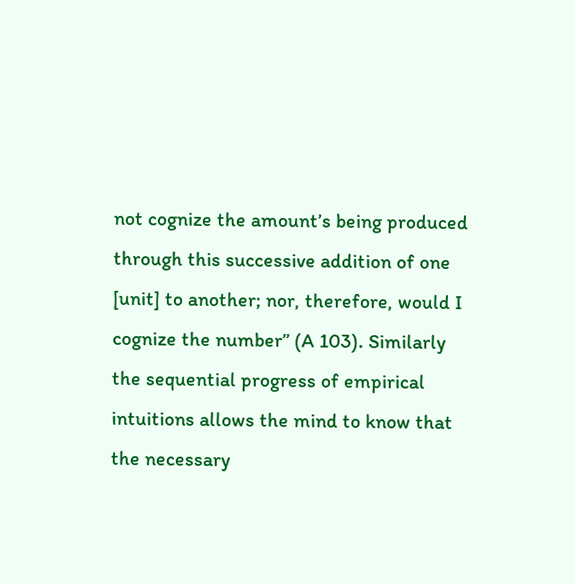not cognize the amount’s being produced through this successive addition of one [unit] to another; nor, therefore, would I cognize the number” (A 103). Similarly the sequential progress of empirical intuitions allows the mind to know that the necessary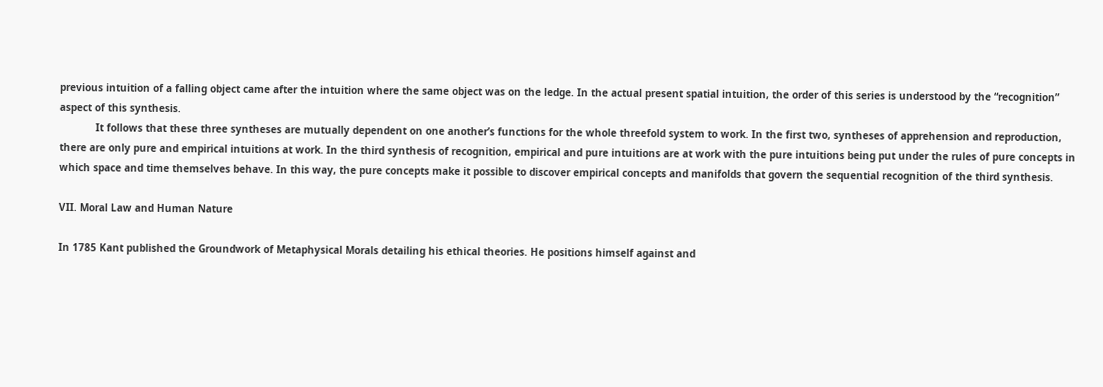previous intuition of a falling object came after the intuition where the same object was on the ledge. In the actual present spatial intuition, the order of this series is understood by the “recognition” aspect of this synthesis.
            It follows that these three syntheses are mutually dependent on one another’s functions for the whole threefold system to work. In the first two, syntheses of apprehension and reproduction, there are only pure and empirical intuitions at work. In the third synthesis of recognition, empirical and pure intuitions are at work with the pure intuitions being put under the rules of pure concepts in which space and time themselves behave. In this way, the pure concepts make it possible to discover empirical concepts and manifolds that govern the sequential recognition of the third synthesis.

VII. Moral Law and Human Nature

In 1785 Kant published the Groundwork of Metaphysical Morals detailing his ethical theories. He positions himself against and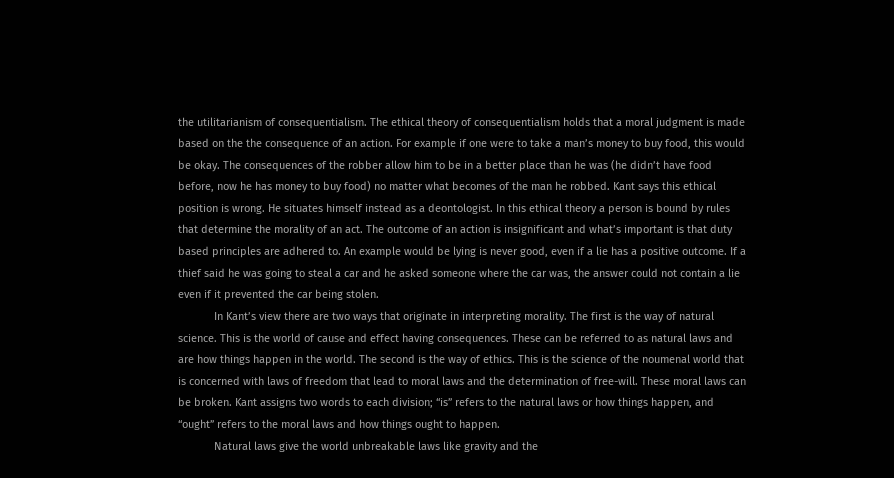the utilitarianism of consequentialism. The ethical theory of consequentialism holds that a moral judgment is made based on the the consequence of an action. For example if one were to take a man’s money to buy food, this would be okay. The consequences of the robber allow him to be in a better place than he was (he didn’t have food before, now he has money to buy food) no matter what becomes of the man he robbed. Kant says this ethical position is wrong. He situates himself instead as a deontologist. In this ethical theory a person is bound by rules that determine the morality of an act. The outcome of an action is insignificant and what’s important is that duty based principles are adhered to. An example would be lying is never good, even if a lie has a positive outcome. If a thief said he was going to steal a car and he asked someone where the car was, the answer could not contain a lie even if it prevented the car being stolen.
            In Kant’s view there are two ways that originate in interpreting morality. The first is the way of natural science. This is the world of cause and effect having consequences. These can be referred to as natural laws and are how things happen in the world. The second is the way of ethics. This is the science of the noumenal world that is concerned with laws of freedom that lead to moral laws and the determination of free-will. These moral laws can be broken. Kant assigns two words to each division; “is” refers to the natural laws or how things happen, and “ought” refers to the moral laws and how things ought to happen.
            Natural laws give the world unbreakable laws like gravity and the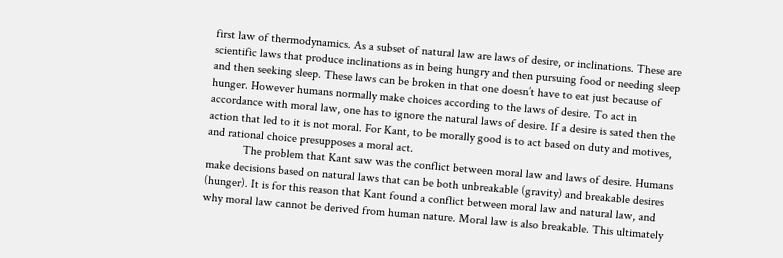first law of thermodynamics. As a subset of natural law are laws of desire, or inclinations. These are scientific laws that produce inclinations as in being hungry and then pursuing food or needing sleep and then seeking sleep. These laws can be broken in that one doesn’t have to eat just because of hunger. However humans normally make choices according to the laws of desire. To act in accordance with moral law, one has to ignore the natural laws of desire. If a desire is sated then the action that led to it is not moral. For Kant, to be morally good is to act based on duty and motives, and rational choice presupposes a moral act.
            The problem that Kant saw was the conflict between moral law and laws of desire. Humans make decisions based on natural laws that can be both unbreakable (gravity) and breakable desires (hunger). It is for this reason that Kant found a conflict between moral law and natural law, and why moral law cannot be derived from human nature. Moral law is also breakable. This ultimately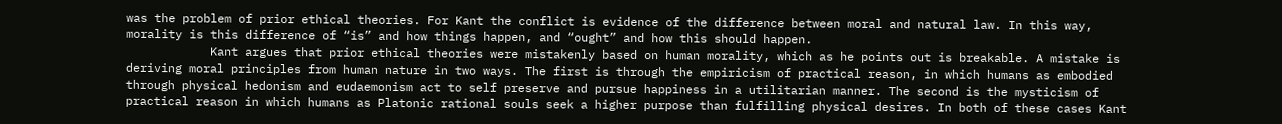was the problem of prior ethical theories. For Kant the conflict is evidence of the difference between moral and natural law. In this way, morality is this difference of “is” and how things happen, and “ought” and how this should happen.
            Kant argues that prior ethical theories were mistakenly based on human morality, which as he points out is breakable. A mistake is deriving moral principles from human nature in two ways. The first is through the empiricism of practical reason, in which humans as embodied through physical hedonism and eudaemonism act to self preserve and pursue happiness in a utilitarian manner. The second is the mysticism of practical reason in which humans as Platonic rational souls seek a higher purpose than fulfilling physical desires. In both of these cases Kant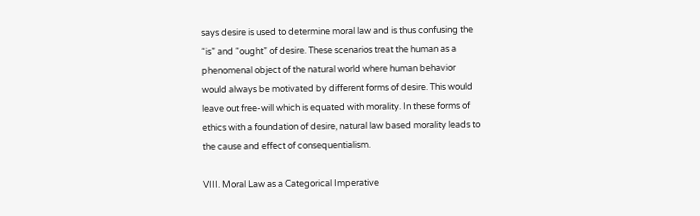says desire is used to determine moral law and is thus confusing the “is” and “ought” of desire. These scenarios treat the human as a phenomenal object of the natural world where human behavior would always be motivated by different forms of desire. This would leave out free-will which is equated with morality. In these forms of ethics with a foundation of desire, natural law based morality leads to the cause and effect of consequentialism.

VIII. Moral Law as a Categorical Imperative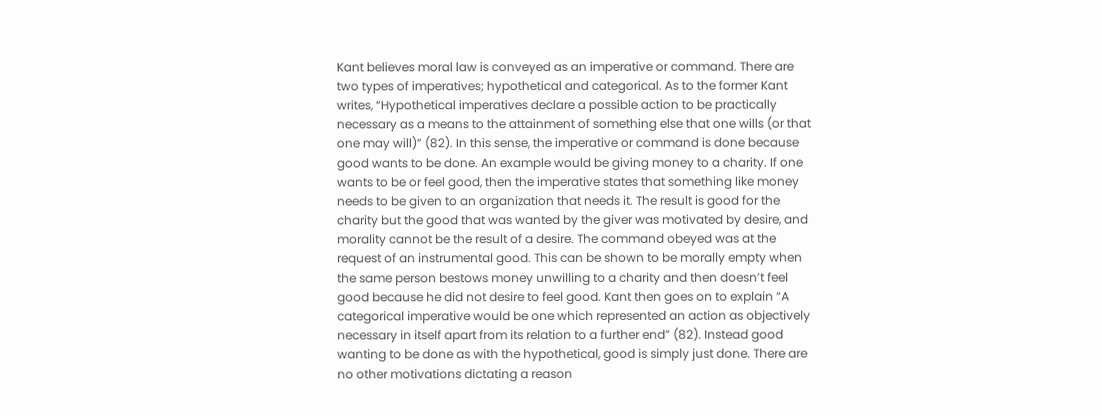Kant believes moral law is conveyed as an imperative or command. There are two types of imperatives; hypothetical and categorical. As to the former Kant writes, “Hypothetical imperatives declare a possible action to be practically necessary as a means to the attainment of something else that one wills (or that one may will)” (82). In this sense, the imperative or command is done because good wants to be done. An example would be giving money to a charity. If one wants to be or feel good, then the imperative states that something like money needs to be given to an organization that needs it. The result is good for the charity but the good that was wanted by the giver was motivated by desire, and morality cannot be the result of a desire. The command obeyed was at the request of an instrumental good. This can be shown to be morally empty when the same person bestows money unwilling to a charity and then doesn’t feel good because he did not desire to feel good. Kant then goes on to explain “A categorical imperative would be one which represented an action as objectively necessary in itself apart from its relation to a further end” (82). Instead good wanting to be done as with the hypothetical, good is simply just done. There are no other motivations dictating a reason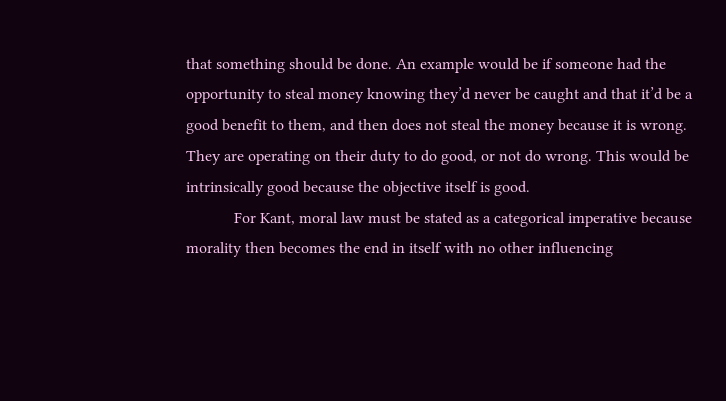that something should be done. An example would be if someone had the opportunity to steal money knowing they’d never be caught and that it’d be a good benefit to them, and then does not steal the money because it is wrong. They are operating on their duty to do good, or not do wrong. This would be intrinsically good because the objective itself is good.
            For Kant, moral law must be stated as a categorical imperative because morality then becomes the end in itself with no other influencing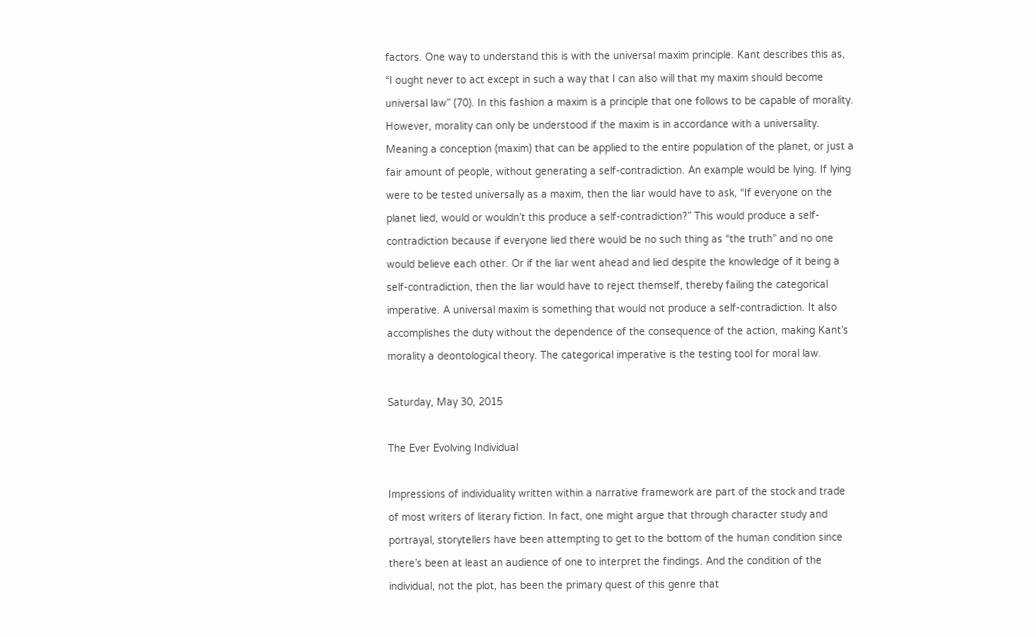factors. One way to understand this is with the universal maxim principle. Kant describes this as, “I ought never to act except in such a way that I can also will that my maxim should become universal law” (70). In this fashion a maxim is a principle that one follows to be capable of morality. However, morality can only be understood if the maxim is in accordance with a universality. Meaning a conception (maxim) that can be applied to the entire population of the planet, or just a fair amount of people, without generating a self-contradiction. An example would be lying. If lying were to be tested universally as a maxim, then the liar would have to ask, “If everyone on the planet lied, would or wouldn’t this produce a self-contradiction?” This would produce a self-contradiction because if everyone lied there would be no such thing as “the truth” and no one would believe each other. Or if the liar went ahead and lied despite the knowledge of it being a self-contradiction, then the liar would have to reject themself, thereby failing the categorical imperative. A universal maxim is something that would not produce a self-contradiction. It also accomplishes the duty without the dependence of the consequence of the action, making Kant’s morality a deontological theory. The categorical imperative is the testing tool for moral law.

Saturday, May 30, 2015

The Ever Evolving Individual

Impressions of individuality written within a narrative framework are part of the stock and trade of most writers of literary fiction. In fact, one might argue that through character study and portrayal, storytellers have been attempting to get to the bottom of the human condition since there’s been at least an audience of one to interpret the findings. And the condition of the individual, not the plot, has been the primary quest of this genre that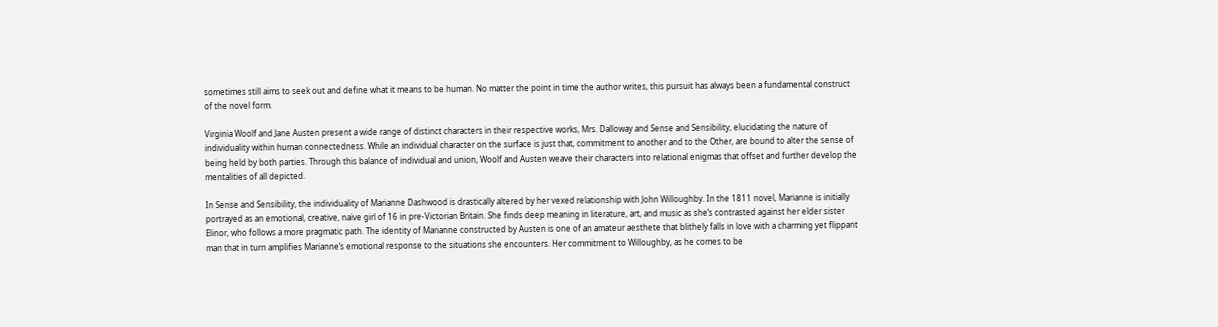sometimes still aims to seek out and define what it means to be human. No matter the point in time the author writes, this pursuit has always been a fundamental construct of the novel form.

Virginia Woolf and Jane Austen present a wide range of distinct characters in their respective works, Mrs. Dalloway and Sense and Sensibility, elucidating the nature of individuality within human connectedness. While an individual character on the surface is just that, commitment to another and to the Other, are bound to alter the sense of being held by both parties. Through this balance of individual and union, Woolf and Austen weave their characters into relational enigmas that offset and further develop the mentalities of all depicted.

In Sense and Sensibility, the individuality of Marianne Dashwood is drastically altered by her vexed relationship with John Willoughby. In the 1811 novel, Marianne is initially portrayed as an emotional, creative, naïve girl of 16 in pre-Victorian Britain. She finds deep meaning in literature, art, and music as she’s contrasted against her elder sister Elinor, who follows a more pragmatic path. The identity of Marianne constructed by Austen is one of an amateur aesthete that blithely falls in love with a charming yet flippant man that in turn amplifies Marianne’s emotional response to the situations she encounters. Her commitment to Willoughby, as he comes to be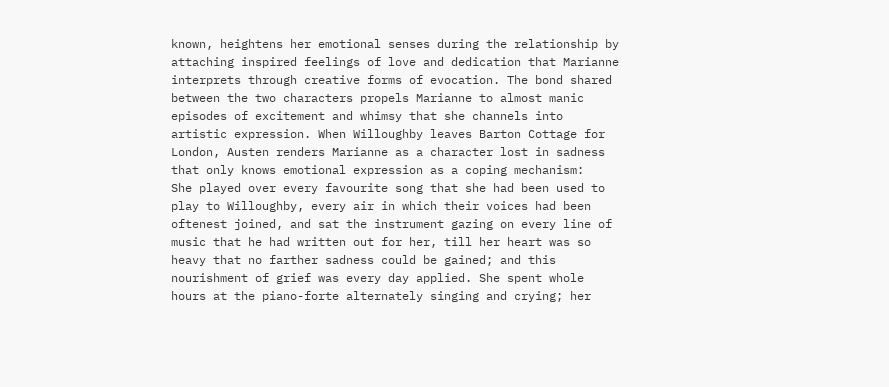known, heightens her emotional senses during the relationship by attaching inspired feelings of love and dedication that Marianne interprets through creative forms of evocation. The bond shared between the two characters propels Marianne to almost manic episodes of excitement and whimsy that she channels into artistic expression. When Willoughby leaves Barton Cottage for London, Austen renders Marianne as a character lost in sadness that only knows emotional expression as a coping mechanism:
She played over every favourite song that she had been used to play to Willoughby, every air in which their voices had been oftenest joined, and sat the instrument gazing on every line of music that he had written out for her, till her heart was so heavy that no farther sadness could be gained; and this nourishment of grief was every day applied. She spent whole hours at the piano-forte alternately singing and crying; her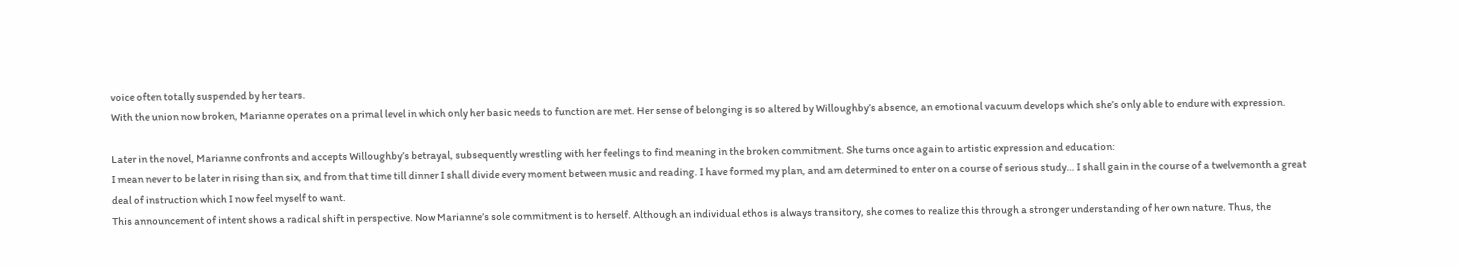voice often totally suspended by her tears.
With the union now broken, Marianne operates on a primal level in which only her basic needs to function are met. Her sense of belonging is so altered by Willoughby’s absence, an emotional vacuum develops which she’s only able to endure with expression.

Later in the novel, Marianne confronts and accepts Willoughby’s betrayal, subsequently wrestling with her feelings to find meaning in the broken commitment. She turns once again to artistic expression and education:
I mean never to be later in rising than six, and from that time till dinner I shall divide every moment between music and reading. I have formed my plan, and am determined to enter on a course of serious study… I shall gain in the course of a twelvemonth a great deal of instruction which I now feel myself to want.
This announcement of intent shows a radical shift in perspective. Now Marianne’s sole commitment is to herself. Although an individual ethos is always transitory, she comes to realize this through a stronger understanding of her own nature. Thus, the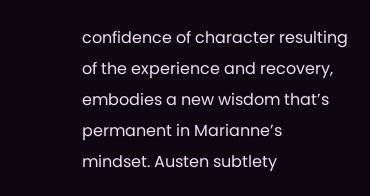confidence of character resulting of the experience and recovery, embodies a new wisdom that’s permanent in Marianne’s mindset. Austen subtlety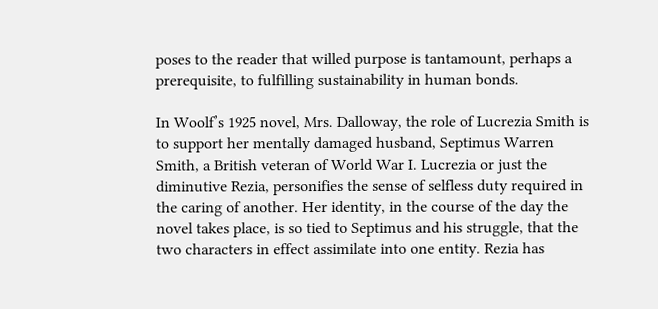poses to the reader that willed purpose is tantamount, perhaps a prerequisite, to fulfilling sustainability in human bonds.

In Woolf’s 1925 novel, Mrs. Dalloway, the role of Lucrezia Smith is to support her mentally damaged husband, Septimus Warren Smith, a British veteran of World War I. Lucrezia or just the diminutive Rezia, personifies the sense of selfless duty required in the caring of another. Her identity, in the course of the day the novel takes place, is so tied to Septimus and his struggle, that the two characters in effect assimilate into one entity. Rezia has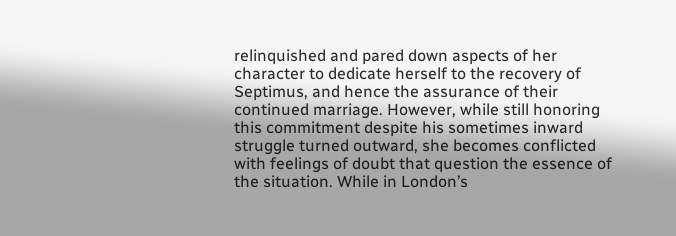relinquished and pared down aspects of her character to dedicate herself to the recovery of Septimus, and hence the assurance of their continued marriage. However, while still honoring this commitment despite his sometimes inward struggle turned outward, she becomes conflicted with feelings of doubt that question the essence of the situation. While in London’s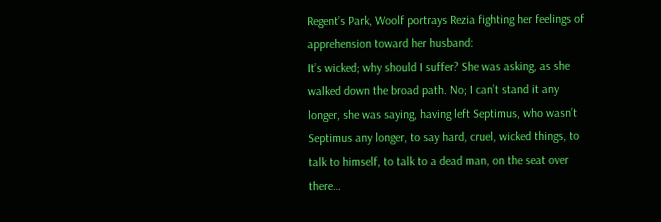Regent’s Park, Woolf portrays Rezia fighting her feelings of apprehension toward her husband:
It’s wicked; why should I suffer? She was asking, as she walked down the broad path. No; I can’t stand it any longer, she was saying, having left Septimus, who wasn’t Septimus any longer, to say hard, cruel, wicked things, to talk to himself, to talk to a dead man, on the seat over there…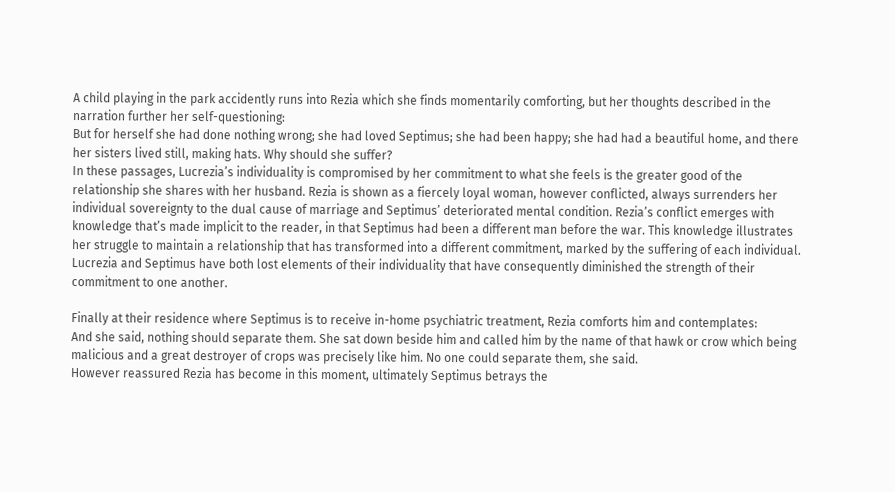A child playing in the park accidently runs into Rezia which she finds momentarily comforting, but her thoughts described in the narration further her self-questioning:
But for herself she had done nothing wrong; she had loved Septimus; she had been happy; she had had a beautiful home, and there her sisters lived still, making hats. Why should she suffer?
In these passages, Lucrezia’s individuality is compromised by her commitment to what she feels is the greater good of the relationship she shares with her husband. Rezia is shown as a fiercely loyal woman, however conflicted, always surrenders her individual sovereignty to the dual cause of marriage and Septimus’ deteriorated mental condition. Rezia’s conflict emerges with knowledge that’s made implicit to the reader, in that Septimus had been a different man before the war. This knowledge illustrates her struggle to maintain a relationship that has transformed into a different commitment, marked by the suffering of each individual. Lucrezia and Septimus have both lost elements of their individuality that have consequently diminished the strength of their commitment to one another.

Finally at their residence where Septimus is to receive in-home psychiatric treatment, Rezia comforts him and contemplates:
And she said, nothing should separate them. She sat down beside him and called him by the name of that hawk or crow which being malicious and a great destroyer of crops was precisely like him. No one could separate them, she said.
However reassured Rezia has become in this moment, ultimately Septimus betrays the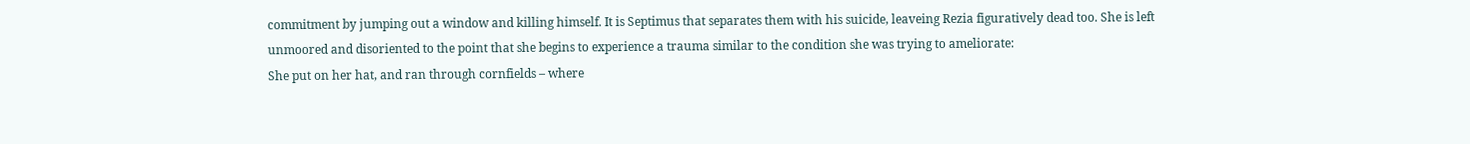commitment by jumping out a window and killing himself. It is Septimus that separates them with his suicide, leaveing Rezia figuratively dead too. She is left unmoored and disoriented to the point that she begins to experience a trauma similar to the condition she was trying to ameliorate:
She put on her hat, and ran through cornfields – where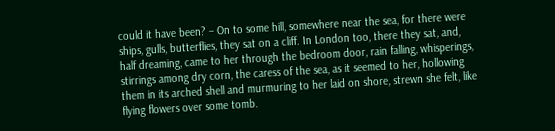could it have been? – On to some hill, somewhere near the sea, for there were ships, gulls, butterflies, they sat on a cliff. In London too, there they sat, and, half dreaming, came to her through the bedroom door, rain falling, whisperings, stirrings among dry corn, the caress of the sea, as it seemed to her, hollowing them in its arched shell and murmuring to her laid on shore, strewn she felt, like flying flowers over some tomb.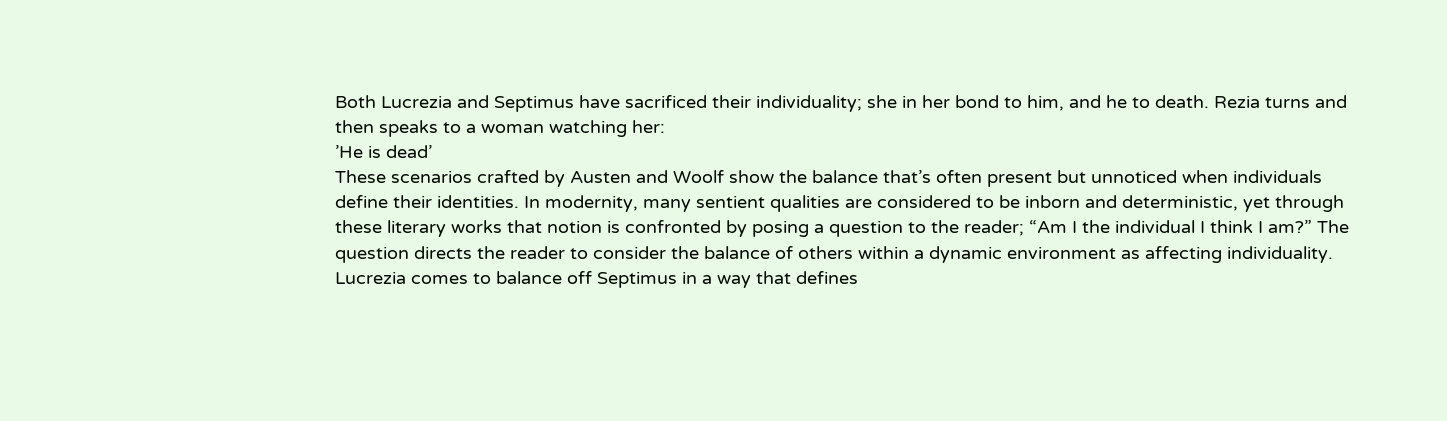Both Lucrezia and Septimus have sacrificed their individuality; she in her bond to him, and he to death. Rezia turns and then speaks to a woman watching her:
’He is dead’
These scenarios crafted by Austen and Woolf show the balance that’s often present but unnoticed when individuals define their identities. In modernity, many sentient qualities are considered to be inborn and deterministic, yet through these literary works that notion is confronted by posing a question to the reader; “Am I the individual I think I am?” The question directs the reader to consider the balance of others within a dynamic environment as affecting individuality. Lucrezia comes to balance off Septimus in a way that defines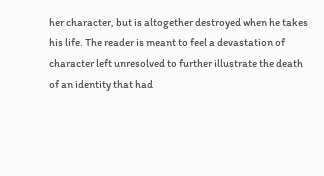her character, but is altogether destroyed when he takes his life. The reader is meant to feel a devastation of character left unresolved to further illustrate the death of an identity that had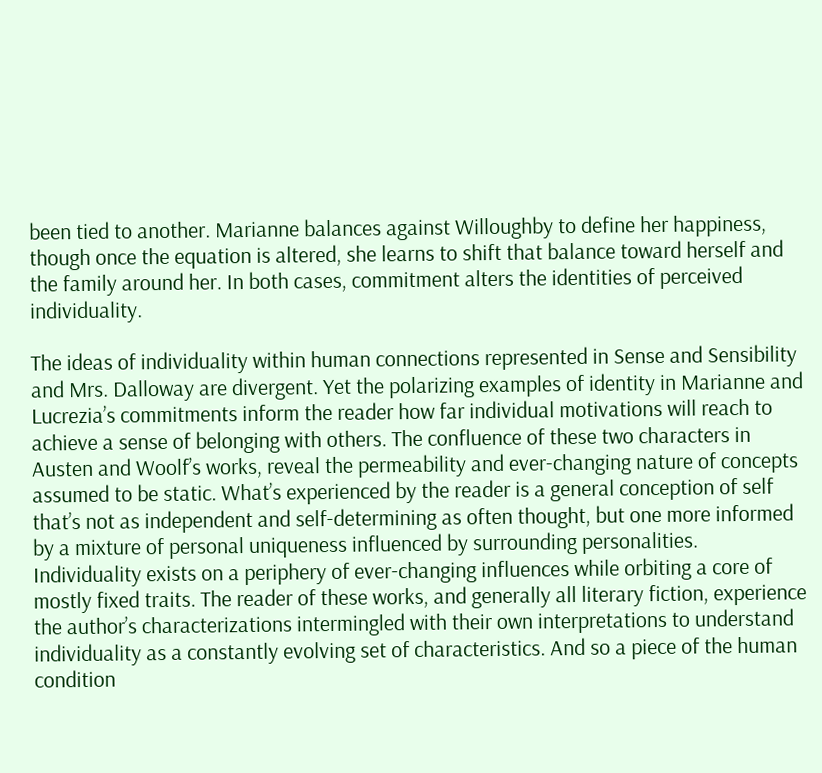been tied to another. Marianne balances against Willoughby to define her happiness, though once the equation is altered, she learns to shift that balance toward herself and the family around her. In both cases, commitment alters the identities of perceived individuality.

The ideas of individuality within human connections represented in Sense and Sensibility and Mrs. Dalloway are divergent. Yet the polarizing examples of identity in Marianne and Lucrezia’s commitments inform the reader how far individual motivations will reach to achieve a sense of belonging with others. The confluence of these two characters in Austen and Woolf’s works, reveal the permeability and ever-changing nature of concepts assumed to be static. What’s experienced by the reader is a general conception of self that’s not as independent and self-determining as often thought, but one more informed by a mixture of personal uniqueness influenced by surrounding personalities. Individuality exists on a periphery of ever-changing influences while orbiting a core of mostly fixed traits. The reader of these works, and generally all literary fiction, experience the author’s characterizations intermingled with their own interpretations to understand individuality as a constantly evolving set of characteristics. And so a piece of the human condition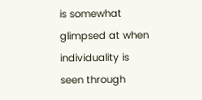is somewhat glimpsed at when individuality is seen through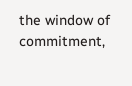the window of commitment,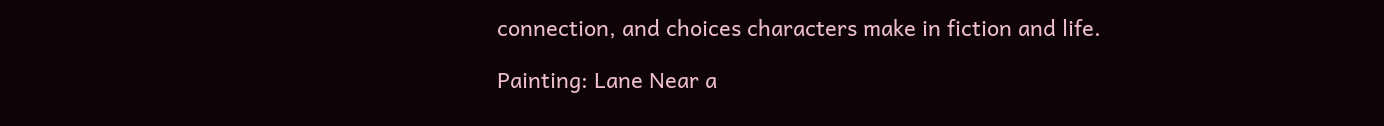connection, and choices characters make in fiction and life.

Painting: Lane Near a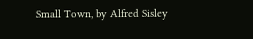Small Town, by Alfred Sisley